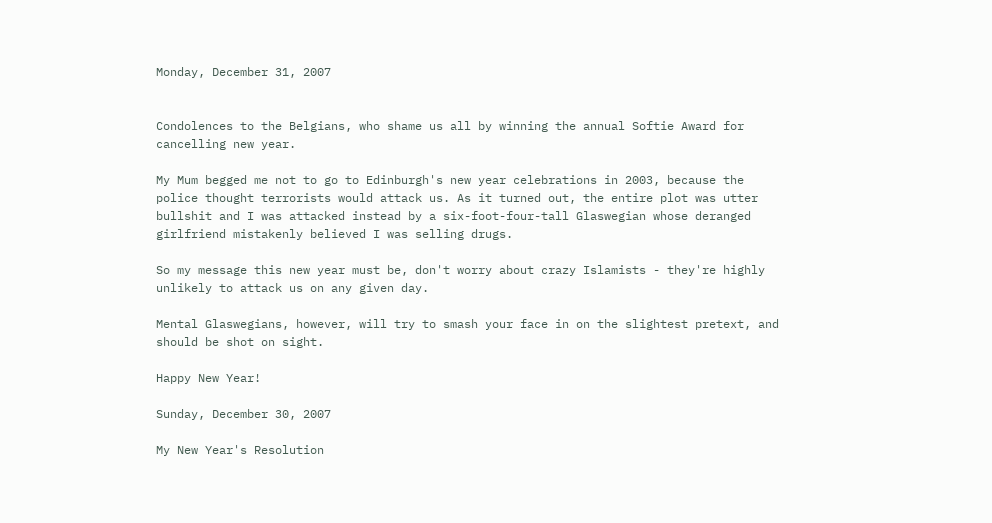Monday, December 31, 2007


Condolences to the Belgians, who shame us all by winning the annual Softie Award for cancelling new year.

My Mum begged me not to go to Edinburgh's new year celebrations in 2003, because the police thought terrorists would attack us. As it turned out, the entire plot was utter bullshit and I was attacked instead by a six-foot-four-tall Glaswegian whose deranged girlfriend mistakenly believed I was selling drugs.

So my message this new year must be, don't worry about crazy Islamists - they're highly unlikely to attack us on any given day.

Mental Glaswegians, however, will try to smash your face in on the slightest pretext, and should be shot on sight.

Happy New Year!

Sunday, December 30, 2007

My New Year's Resolution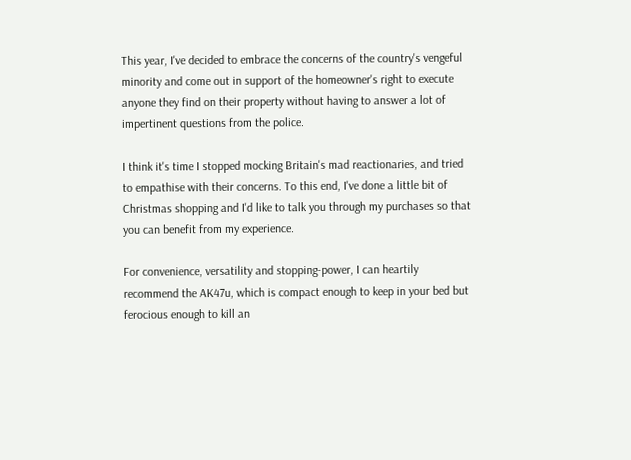This year, I've decided to embrace the concerns of the country's vengeful minority and come out in support of the homeowner's right to execute anyone they find on their property without having to answer a lot of impertinent questions from the police.

I think it's time I stopped mocking Britain's mad reactionaries, and tried to empathise with their concerns. To this end, I've done a little bit of Christmas shopping and I'd like to talk you through my purchases so that you can benefit from my experience.

For convenience, versatility and stopping-power, I can heartily recommend the AK47u, which is compact enough to keep in your bed but ferocious enough to kill an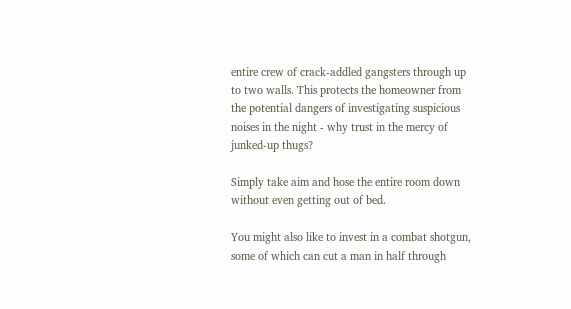entire crew of crack-addled gangsters through up to two walls. This protects the homeowner from the potential dangers of investigating suspicious noises in the night - why trust in the mercy of junked-up thugs?

Simply take aim and hose the entire room down without even getting out of bed.

You might also like to invest in a combat shotgun, some of which can cut a man in half through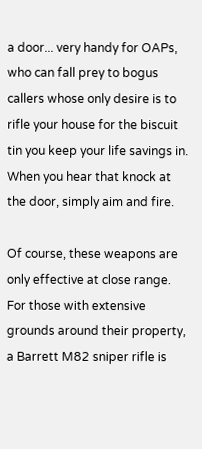a door... very handy for OAPs, who can fall prey to bogus callers whose only desire is to rifle your house for the biscuit tin you keep your life savings in. When you hear that knock at the door, simply aim and fire.

Of course, these weapons are only effective at close range. For those with extensive grounds around their property, a Barrett M82 sniper rifle is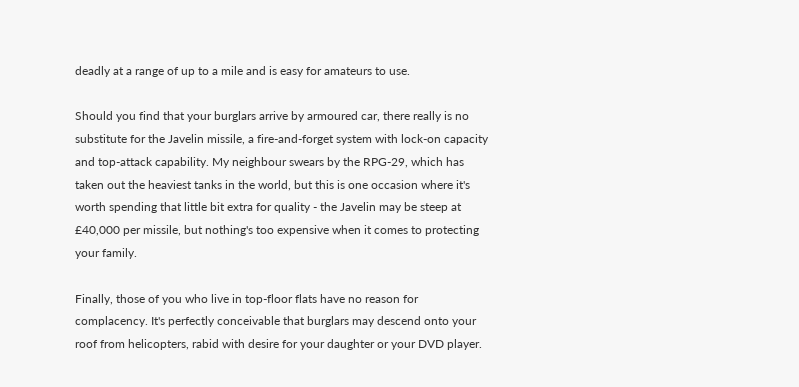deadly at a range of up to a mile and is easy for amateurs to use.

Should you find that your burglars arrive by armoured car, there really is no substitute for the Javelin missile, a fire-and-forget system with lock-on capacity and top-attack capability. My neighbour swears by the RPG-29, which has taken out the heaviest tanks in the world, but this is one occasion where it's worth spending that little bit extra for quality - the Javelin may be steep at £40,000 per missile, but nothing's too expensive when it comes to protecting your family.

Finally, those of you who live in top-floor flats have no reason for complacency. It's perfectly conceivable that burglars may descend onto your roof from helicopters, rabid with desire for your daughter or your DVD player.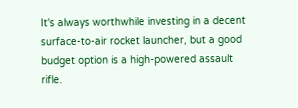It's always worthwhile investing in a decent surface-to-air rocket launcher, but a good budget option is a high-powered assault rifle.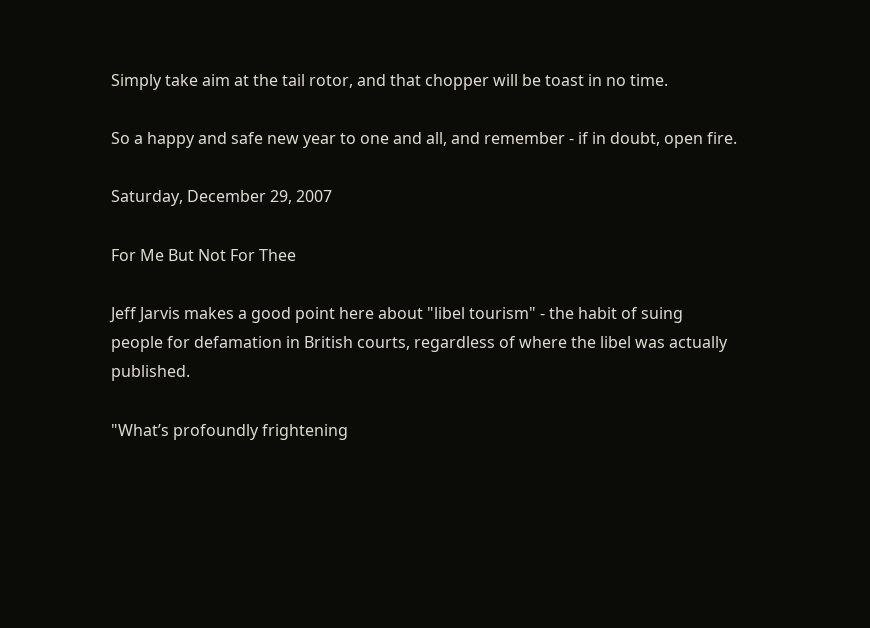Simply take aim at the tail rotor, and that chopper will be toast in no time.

So a happy and safe new year to one and all, and remember - if in doubt, open fire.

Saturday, December 29, 2007

For Me But Not For Thee

Jeff Jarvis makes a good point here about "libel tourism" - the habit of suing people for defamation in British courts, regardless of where the libel was actually published.

"What’s profoundly frightening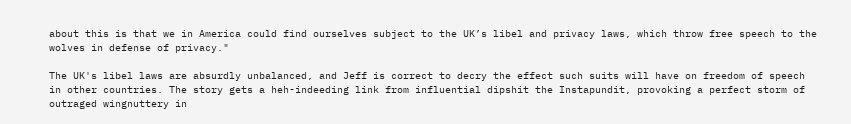about this is that we in America could find ourselves subject to the UK’s libel and privacy laws, which throw free speech to the wolves in defense of privacy."

The UK's libel laws are absurdly unbalanced, and Jeff is correct to decry the effect such suits will have on freedom of speech in other countries. The story gets a heh-indeeding link from influential dipshit the Instapundit, provoking a perfect storm of outraged wingnuttery in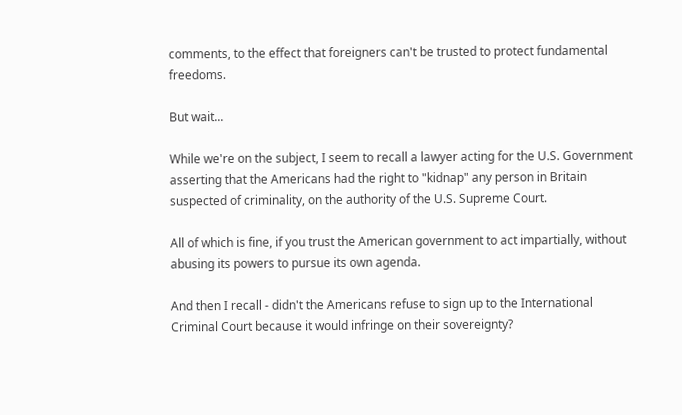comments, to the effect that foreigners can't be trusted to protect fundamental freedoms.

But wait...

While we're on the subject, I seem to recall a lawyer acting for the U.S. Government asserting that the Americans had the right to "kidnap" any person in Britain suspected of criminality, on the authority of the U.S. Supreme Court.

All of which is fine, if you trust the American government to act impartially, without abusing its powers to pursue its own agenda.

And then I recall - didn't the Americans refuse to sign up to the International Criminal Court because it would infringe on their sovereignty?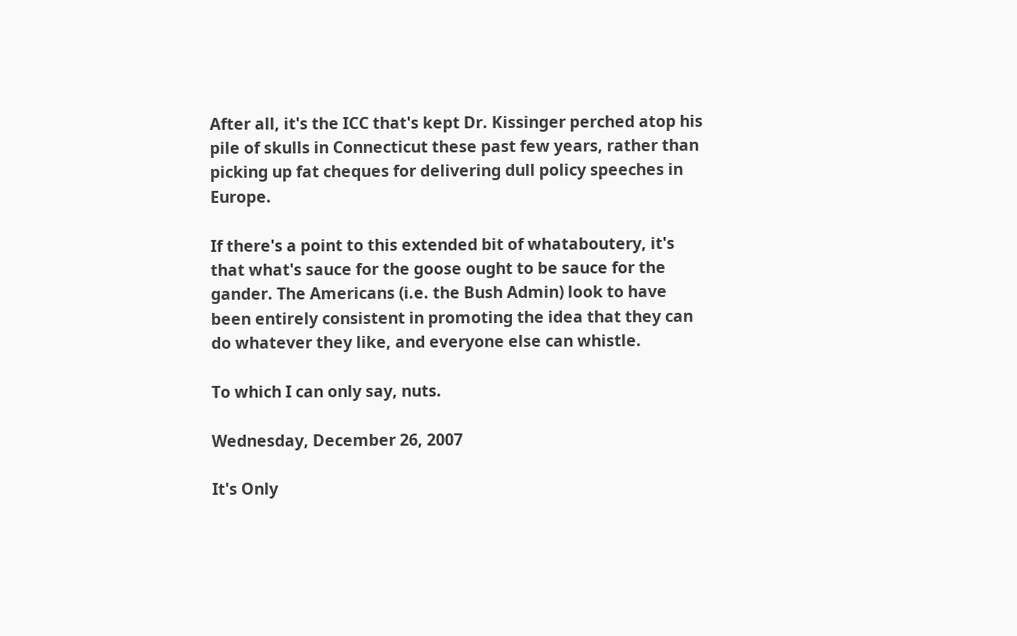After all, it's the ICC that's kept Dr. Kissinger perched atop his pile of skulls in Connecticut these past few years, rather than picking up fat cheques for delivering dull policy speeches in Europe.

If there's a point to this extended bit of whataboutery, it's that what's sauce for the goose ought to be sauce for the gander. The Americans (i.e. the Bush Admin) look to have been entirely consistent in promoting the idea that they can do whatever they like, and everyone else can whistle.

To which I can only say, nuts.

Wednesday, December 26, 2007

It's Only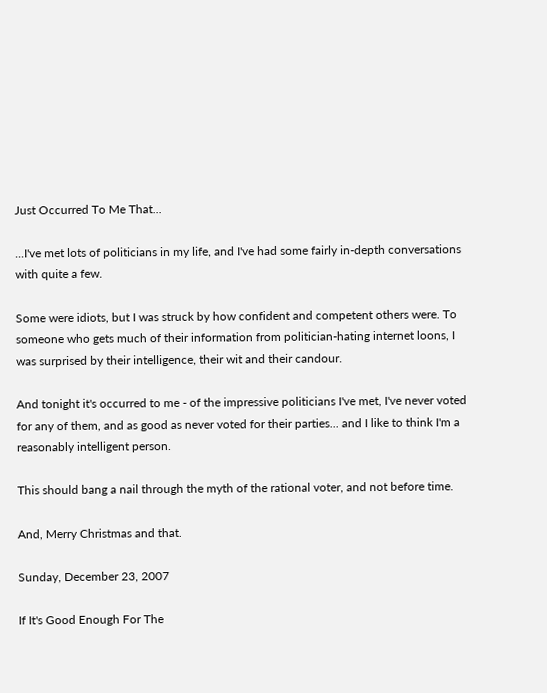Just Occurred To Me That...

...I've met lots of politicians in my life, and I've had some fairly in-depth conversations with quite a few.

Some were idiots, but I was struck by how confident and competent others were. To someone who gets much of their information from politician-hating internet loons, I was surprised by their intelligence, their wit and their candour.

And tonight it's occurred to me - of the impressive politicians I've met, I've never voted for any of them, and as good as never voted for their parties... and I like to think I'm a reasonably intelligent person.

This should bang a nail through the myth of the rational voter, and not before time.

And, Merry Christmas and that.

Sunday, December 23, 2007

If It's Good Enough For The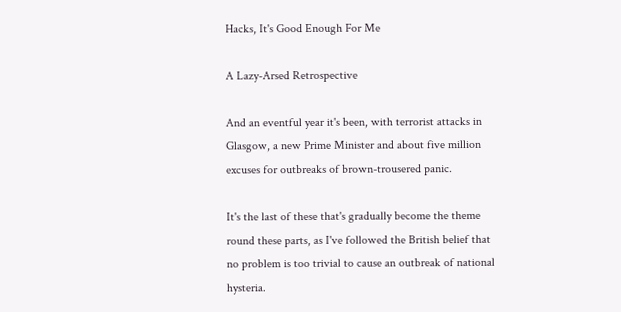Hacks, It's Good Enough For Me

A Lazy-Arsed Retrospective

And an eventful year it's been, with terrorist attacks in Glasgow, a new Prime Minister and about five million excuses for outbreaks of brown-trousered panic.

It's the last of these that's gradually become the theme round these parts, as I've followed the British belief that no problem is too trivial to cause an outbreak of national hysteria.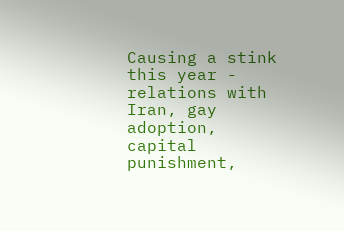Causing a stink this year - relations with Iran, gay adoption, capital punishment,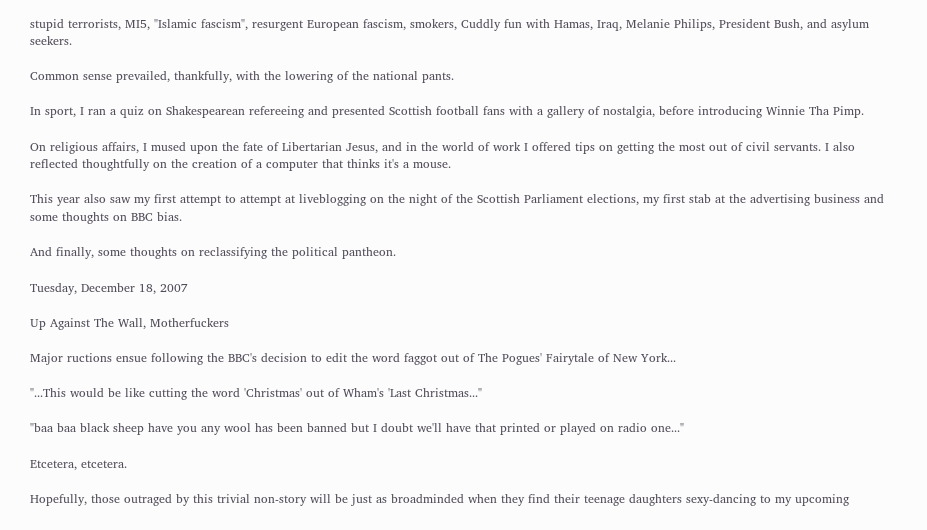stupid terrorists, MI5, "Islamic fascism", resurgent European fascism, smokers, Cuddly fun with Hamas, Iraq, Melanie Philips, President Bush, and asylum seekers.

Common sense prevailed, thankfully, with the lowering of the national pants.

In sport, I ran a quiz on Shakespearean refereeing and presented Scottish football fans with a gallery of nostalgia, before introducing Winnie Tha Pimp.

On religious affairs, I mused upon the fate of Libertarian Jesus, and in the world of work I offered tips on getting the most out of civil servants. I also reflected thoughtfully on the creation of a computer that thinks it's a mouse.

This year also saw my first attempt to attempt at liveblogging on the night of the Scottish Parliament elections, my first stab at the advertising business and some thoughts on BBC bias.

And finally, some thoughts on reclassifying the political pantheon.

Tuesday, December 18, 2007

Up Against The Wall, Motherfuckers

Major ructions ensue following the BBC's decision to edit the word faggot out of The Pogues' Fairytale of New York...

"...This would be like cutting the word 'Christmas' out of Wham's 'Last Christmas..."

"baa baa black sheep have you any wool has been banned but I doubt we'll have that printed or played on radio one..."

Etcetera, etcetera.

Hopefully, those outraged by this trivial non-story will be just as broadminded when they find their teenage daughters sexy-dancing to my upcoming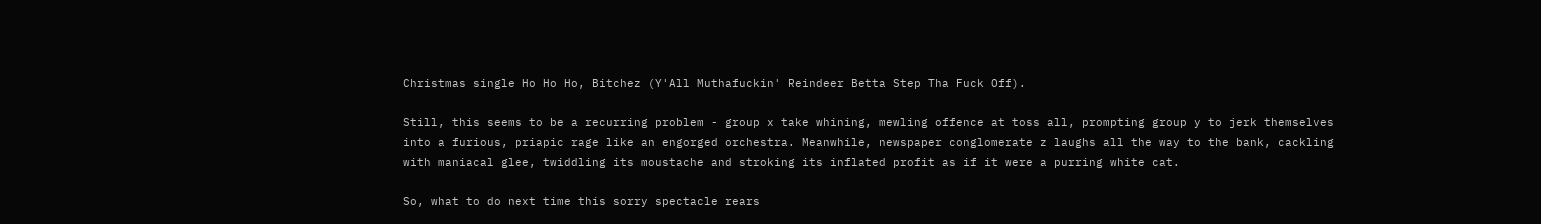Christmas single Ho Ho Ho, Bitchez (Y'All Muthafuckin' Reindeer Betta Step Tha Fuck Off).

Still, this seems to be a recurring problem - group x take whining, mewling offence at toss all, prompting group y to jerk themselves into a furious, priapic rage like an engorged orchestra. Meanwhile, newspaper conglomerate z laughs all the way to the bank, cackling with maniacal glee, twiddling its moustache and stroking its inflated profit as if it were a purring white cat.

So, what to do next time this sorry spectacle rears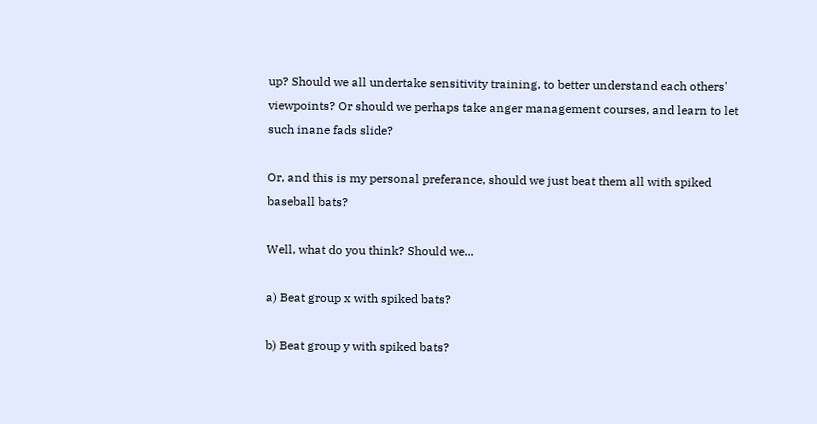up? Should we all undertake sensitivity training, to better understand each others' viewpoints? Or should we perhaps take anger management courses, and learn to let such inane fads slide?

Or, and this is my personal preferance, should we just beat them all with spiked baseball bats?

Well, what do you think? Should we...

a) Beat group x with spiked bats?

b) Beat group y with spiked bats?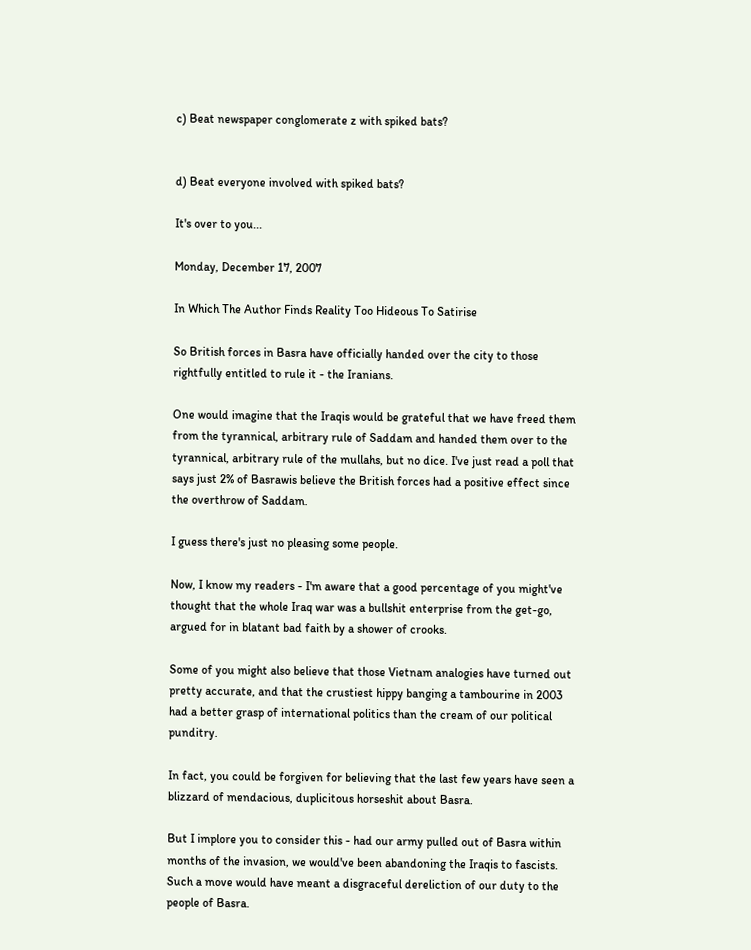c) Beat newspaper conglomerate z with spiked bats?


d) Beat everyone involved with spiked bats?

It's over to you...

Monday, December 17, 2007

In Which The Author Finds Reality Too Hideous To Satirise

So British forces in Basra have officially handed over the city to those rightfully entitled to rule it - the Iranians.

One would imagine that the Iraqis would be grateful that we have freed them from the tyrannical, arbitrary rule of Saddam and handed them over to the tyrannical, arbitrary rule of the mullahs, but no dice. I've just read a poll that says just 2% of Basrawis believe the British forces had a positive effect since the overthrow of Saddam.

I guess there's just no pleasing some people.

Now, I know my readers - I'm aware that a good percentage of you might've thought that the whole Iraq war was a bullshit enterprise from the get-go, argued for in blatant bad faith by a shower of crooks.

Some of you might also believe that those Vietnam analogies have turned out pretty accurate, and that the crustiest hippy banging a tambourine in 2003 had a better grasp of international politics than the cream of our political punditry.

In fact, you could be forgiven for believing that the last few years have seen a blizzard of mendacious, duplicitous horseshit about Basra.

But I implore you to consider this - had our army pulled out of Basra within months of the invasion, we would've been abandoning the Iraqis to fascists. Such a move would have meant a disgraceful dereliction of our duty to the people of Basra.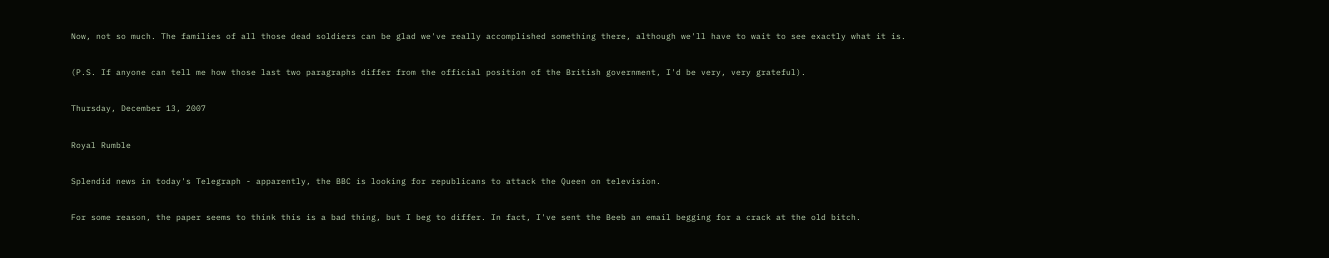Now, not so much. The families of all those dead soldiers can be glad we've really accomplished something there, although we'll have to wait to see exactly what it is.

(P.S. If anyone can tell me how those last two paragraphs differ from the official position of the British government, I'd be very, very grateful).

Thursday, December 13, 2007

Royal Rumble

Splendid news in today's Telegraph - apparently, the BBC is looking for republicans to attack the Queen on television.

For some reason, the paper seems to think this is a bad thing, but I beg to differ. In fact, I've sent the Beeb an email begging for a crack at the old bitch.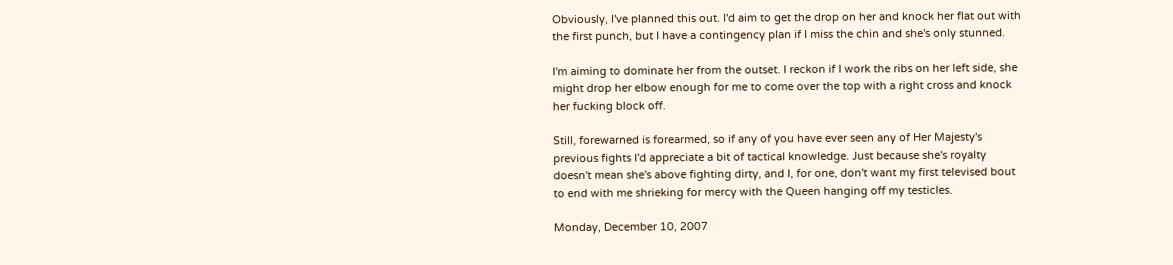Obviously, I've planned this out. I'd aim to get the drop on her and knock her flat out with the first punch, but I have a contingency plan if I miss the chin and she's only stunned.

I'm aiming to dominate her from the outset. I reckon if I work the ribs on her left side, she might drop her elbow enough for me to come over the top with a right cross and knock her fucking block off.

Still, forewarned is forearmed, so if any of you have ever seen any of Her Majesty's previous fights I'd appreciate a bit of tactical knowledge. Just because she's royalty doesn't mean she's above fighting dirty, and I, for one, don't want my first televised bout to end with me shrieking for mercy with the Queen hanging off my testicles.

Monday, December 10, 2007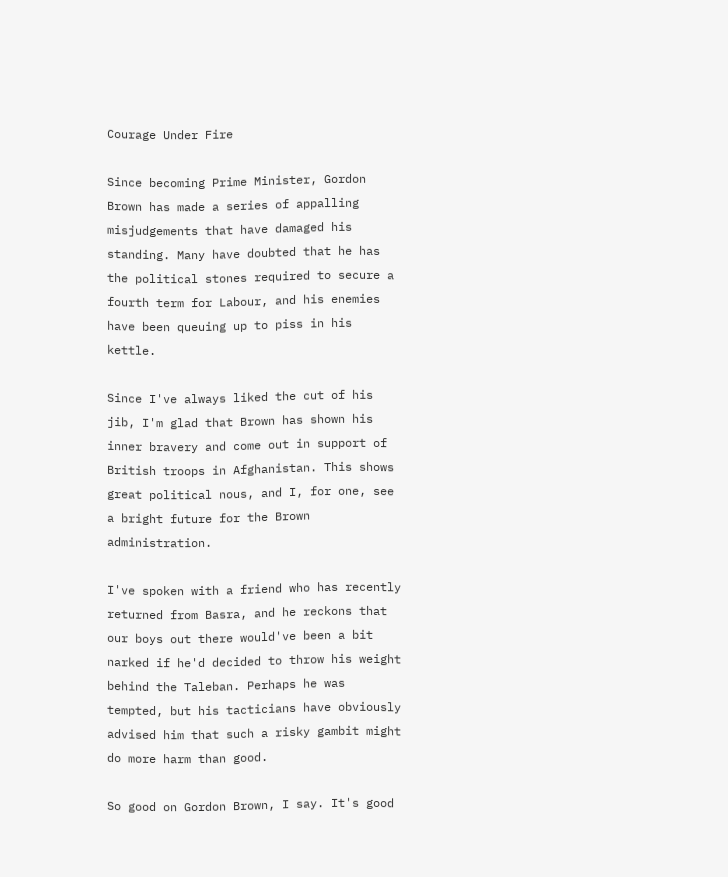Courage Under Fire

Since becoming Prime Minister, Gordon Brown has made a series of appalling misjudgements that have damaged his standing. Many have doubted that he has the political stones required to secure a fourth term for Labour, and his enemies have been queuing up to piss in his kettle.

Since I've always liked the cut of his jib, I'm glad that Brown has shown his inner bravery and come out in support of British troops in Afghanistan. This shows great political nous, and I, for one, see a bright future for the Brown administration.

I've spoken with a friend who has recently returned from Basra, and he reckons that our boys out there would've been a bit narked if he'd decided to throw his weight behind the Taleban. Perhaps he was tempted, but his tacticians have obviously advised him that such a risky gambit might do more harm than good.

So good on Gordon Brown, I say. It's good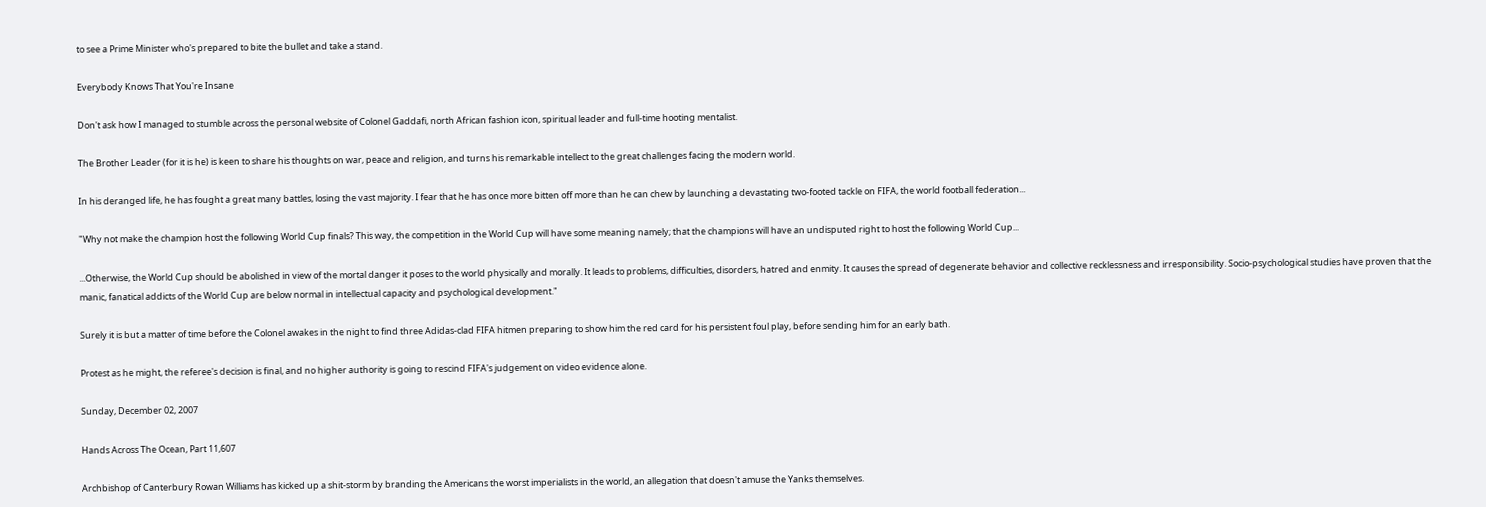to see a Prime Minister who's prepared to bite the bullet and take a stand.

Everybody Knows That You're Insane

Don't ask how I managed to stumble across the personal website of Colonel Gaddafi, north African fashion icon, spiritual leader and full-time hooting mentalist.

The Brother Leader (for it is he) is keen to share his thoughts on war, peace and religion, and turns his remarkable intellect to the great challenges facing the modern world.

In his deranged life, he has fought a great many battles, losing the vast majority. I fear that he has once more bitten off more than he can chew by launching a devastating two-footed tackle on FIFA, the world football federation...

"Why not make the champion host the following World Cup finals? This way, the competition in the World Cup will have some meaning namely; that the champions will have an undisputed right to host the following World Cup...

...Otherwise, the World Cup should be abolished in view of the mortal danger it poses to the world physically and morally. It leads to problems, difficulties, disorders, hatred and enmity. It causes the spread of degenerate behavior and collective recklessness and irresponsibility. Socio-psychological studies have proven that the manic, fanatical addicts of the World Cup are below normal in intellectual capacity and psychological development."

Surely it is but a matter of time before the Colonel awakes in the night to find three Adidas-clad FIFA hitmen preparing to show him the red card for his persistent foul play, before sending him for an early bath.

Protest as he might, the referee's decision is final, and no higher authority is going to rescind FIFA's judgement on video evidence alone.

Sunday, December 02, 2007

Hands Across The Ocean, Part 11,607

Archbishop of Canterbury Rowan Williams has kicked up a shit-storm by branding the Americans the worst imperialists in the world, an allegation that doesn't amuse the Yanks themselves.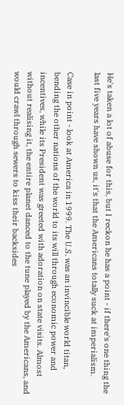He's taken a lot of abuse for this, but I reckon he has a point - if there's one thing the last five years have shown us, it's that the Americans totally suck at imperialism.

Case in point - look at America in 1999. The U.S. was an invincible world titan, bending the other nations of the world to its will through economic power and incentives, while its President was greeted with adoration on state visits. Almost without realising it, the entire planet danced to the tune played by the Americans, and would crawl through sewers to kiss their backsides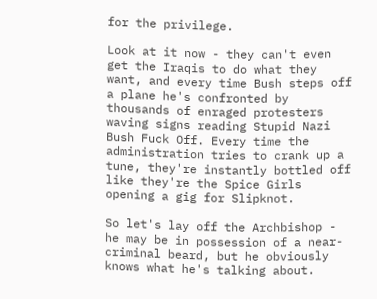for the privilege.

Look at it now - they can't even get the Iraqis to do what they want, and every time Bush steps off a plane he's confronted by thousands of enraged protesters waving signs reading Stupid Nazi Bush Fuck Off. Every time the administration tries to crank up a tune, they're instantly bottled off like they're the Spice Girls opening a gig for Slipknot.

So let's lay off the Archbishop - he may be in possession of a near-criminal beard, but he obviously knows what he's talking about.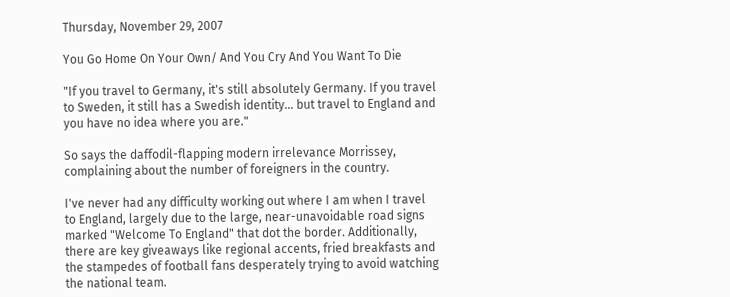Thursday, November 29, 2007

You Go Home On Your Own/ And You Cry And You Want To Die

"If you travel to Germany, it's still absolutely Germany. If you travel to Sweden, it still has a Swedish identity... but travel to England and you have no idea where you are."

So says the daffodil-flapping modern irrelevance Morrissey, complaining about the number of foreigners in the country.

I've never had any difficulty working out where I am when I travel to England, largely due to the large, near-unavoidable road signs marked "Welcome To England" that dot the border. Additionally, there are key giveaways like regional accents, fried breakfasts and the stampedes of football fans desperately trying to avoid watching the national team.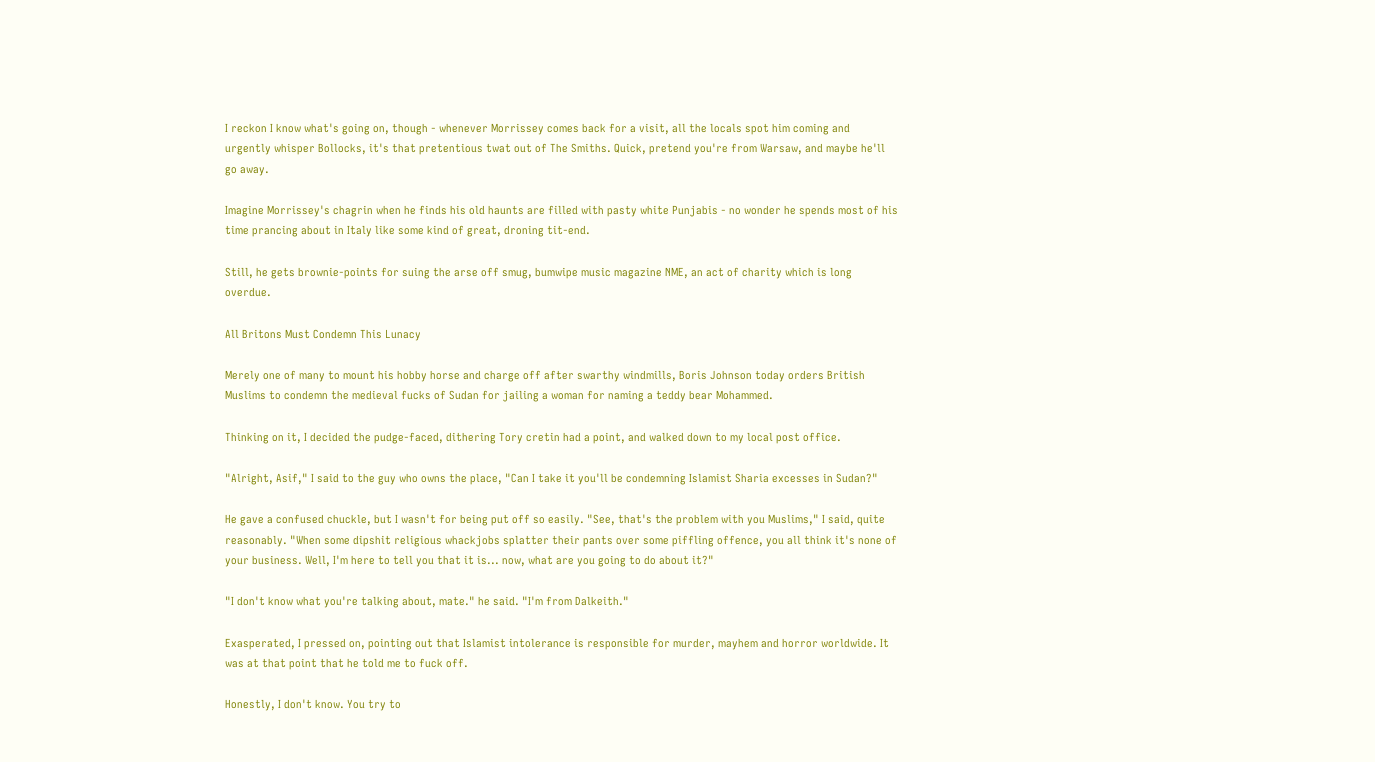I reckon I know what's going on, though - whenever Morrissey comes back for a visit, all the locals spot him coming and urgently whisper Bollocks, it's that pretentious twat out of The Smiths. Quick, pretend you're from Warsaw, and maybe he'll go away.

Imagine Morrissey's chagrin when he finds his old haunts are filled with pasty white Punjabis - no wonder he spends most of his time prancing about in Italy like some kind of great, droning tit-end.

Still, he gets brownie-points for suing the arse off smug, bumwipe music magazine NME, an act of charity which is long overdue.

All Britons Must Condemn This Lunacy

Merely one of many to mount his hobby horse and charge off after swarthy windmills, Boris Johnson today orders British Muslims to condemn the medieval fucks of Sudan for jailing a woman for naming a teddy bear Mohammed.

Thinking on it, I decided the pudge-faced, dithering Tory cretin had a point, and walked down to my local post office.

"Alright, Asif," I said to the guy who owns the place, "Can I take it you'll be condemning Islamist Sharia excesses in Sudan?"

He gave a confused chuckle, but I wasn't for being put off so easily. "See, that's the problem with you Muslims," I said, quite reasonably. "When some dipshit religious whackjobs splatter their pants over some piffling offence, you all think it's none of your business. Well, I'm here to tell you that it is... now, what are you going to do about it?"

"I don't know what you're talking about, mate." he said. "I'm from Dalkeith."

Exasperated, I pressed on, pointing out that Islamist intolerance is responsible for murder, mayhem and horror worldwide. It was at that point that he told me to fuck off.

Honestly, I don't know. You try to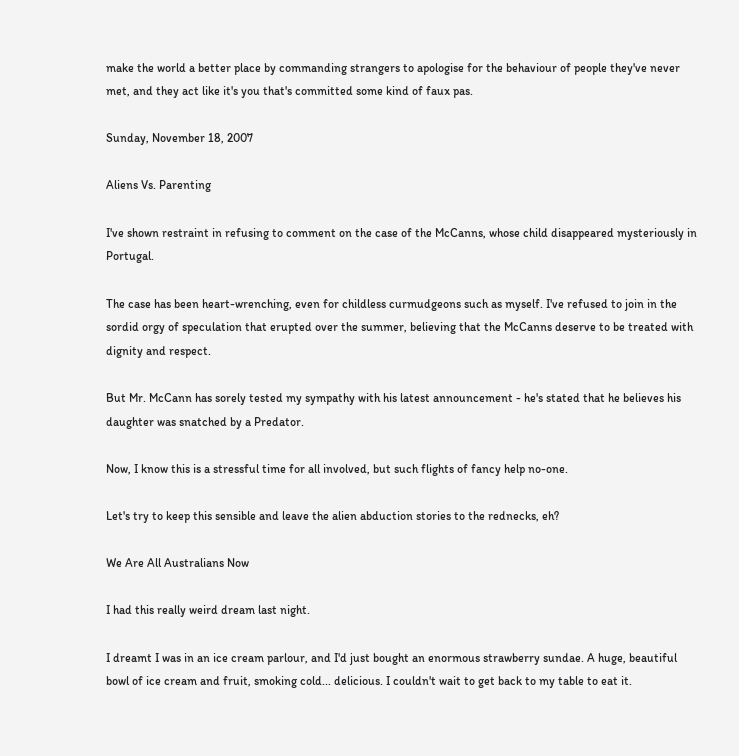make the world a better place by commanding strangers to apologise for the behaviour of people they've never met, and they act like it's you that's committed some kind of faux pas.

Sunday, November 18, 2007

Aliens Vs. Parenting

I've shown restraint in refusing to comment on the case of the McCanns, whose child disappeared mysteriously in Portugal.

The case has been heart-wrenching, even for childless curmudgeons such as myself. I've refused to join in the sordid orgy of speculation that erupted over the summer, believing that the McCanns deserve to be treated with dignity and respect.

But Mr. McCann has sorely tested my sympathy with his latest announcement - he's stated that he believes his daughter was snatched by a Predator.

Now, I know this is a stressful time for all involved, but such flights of fancy help no-one.

Let's try to keep this sensible and leave the alien abduction stories to the rednecks, eh?

We Are All Australians Now

I had this really weird dream last night.

I dreamt I was in an ice cream parlour, and I'd just bought an enormous strawberry sundae. A huge, beautiful bowl of ice cream and fruit, smoking cold... delicious. I couldn't wait to get back to my table to eat it.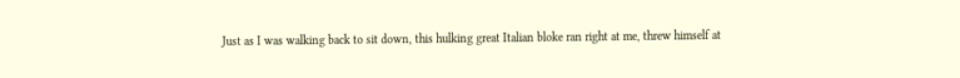Just as I was walking back to sit down, this hulking great Italian bloke ran right at me, threw himself at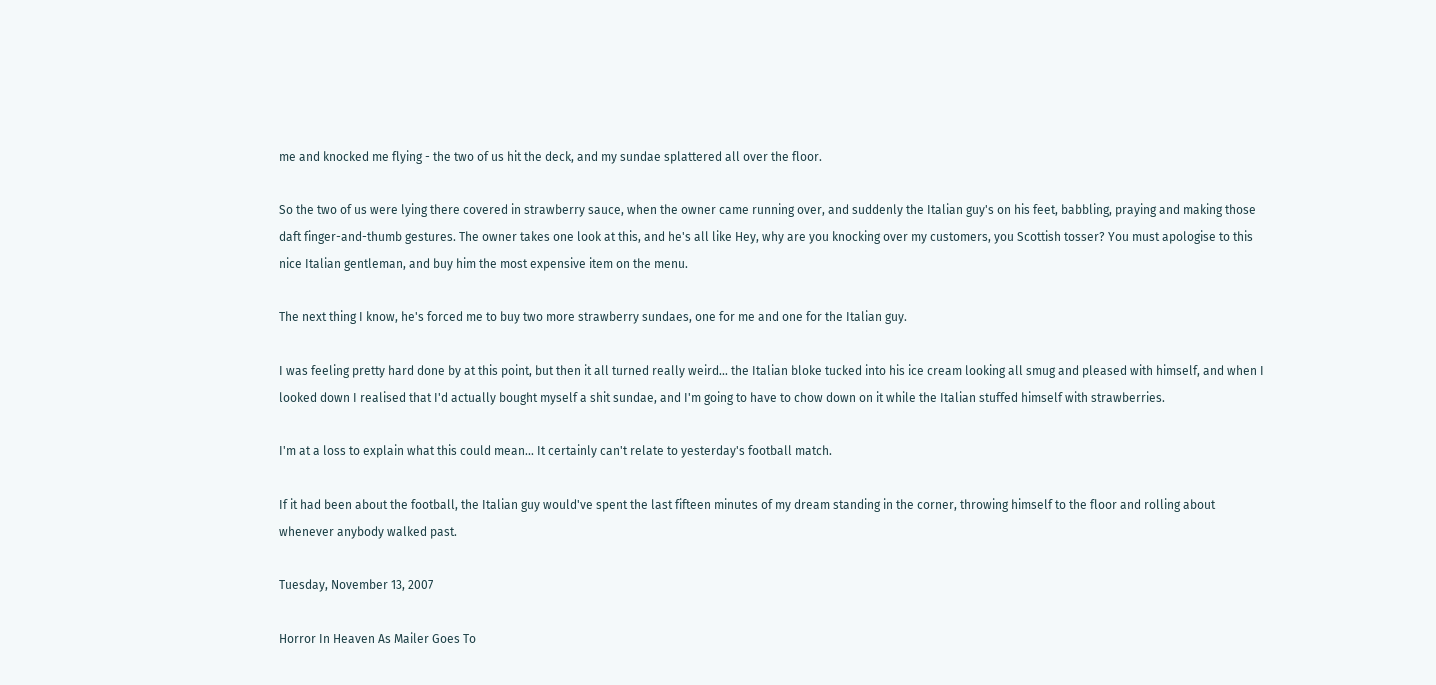me and knocked me flying - the two of us hit the deck, and my sundae splattered all over the floor.

So the two of us were lying there covered in strawberry sauce, when the owner came running over, and suddenly the Italian guy's on his feet, babbling, praying and making those daft finger-and-thumb gestures. The owner takes one look at this, and he's all like Hey, why are you knocking over my customers, you Scottish tosser? You must apologise to this nice Italian gentleman, and buy him the most expensive item on the menu.

The next thing I know, he's forced me to buy two more strawberry sundaes, one for me and one for the Italian guy.

I was feeling pretty hard done by at this point, but then it all turned really weird... the Italian bloke tucked into his ice cream looking all smug and pleased with himself, and when I looked down I realised that I'd actually bought myself a shit sundae, and I'm going to have to chow down on it while the Italian stuffed himself with strawberries.

I'm at a loss to explain what this could mean... It certainly can't relate to yesterday's football match.

If it had been about the football, the Italian guy would've spent the last fifteen minutes of my dream standing in the corner, throwing himself to the floor and rolling about whenever anybody walked past.

Tuesday, November 13, 2007

Horror In Heaven As Mailer Goes To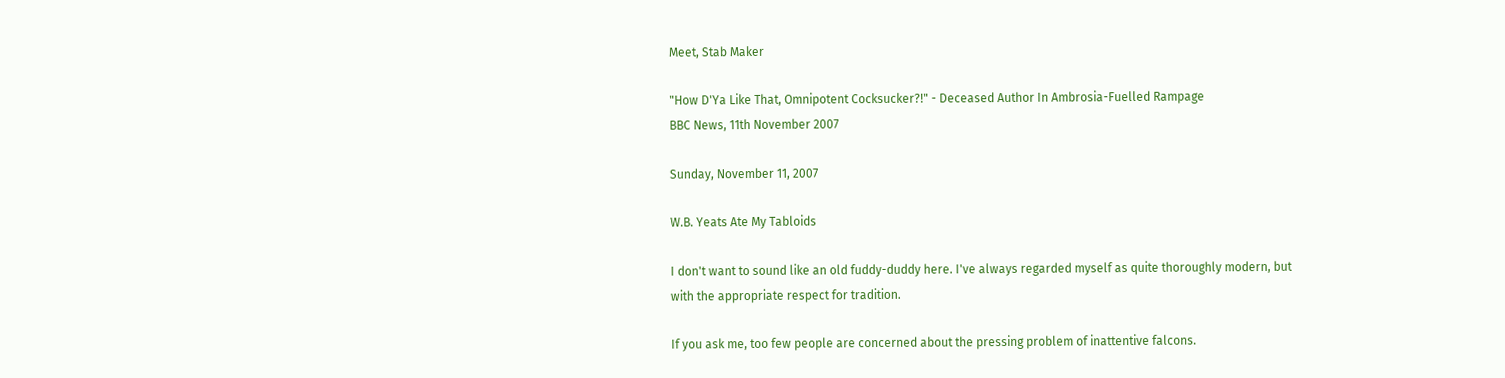Meet, Stab Maker

"How D'Ya Like That, Omnipotent Cocksucker?!" - Deceased Author In Ambrosia-Fuelled Rampage
BBC News, 11th November 2007

Sunday, November 11, 2007

W.B. Yeats Ate My Tabloids

I don't want to sound like an old fuddy-duddy here. I've always regarded myself as quite thoroughly modern, but with the appropriate respect for tradition.

If you ask me, too few people are concerned about the pressing problem of inattentive falcons.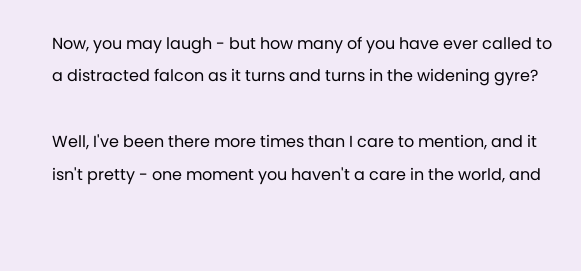Now, you may laugh - but how many of you have ever called to a distracted falcon as it turns and turns in the widening gyre?

Well, I've been there more times than I care to mention, and it isn't pretty - one moment you haven't a care in the world, and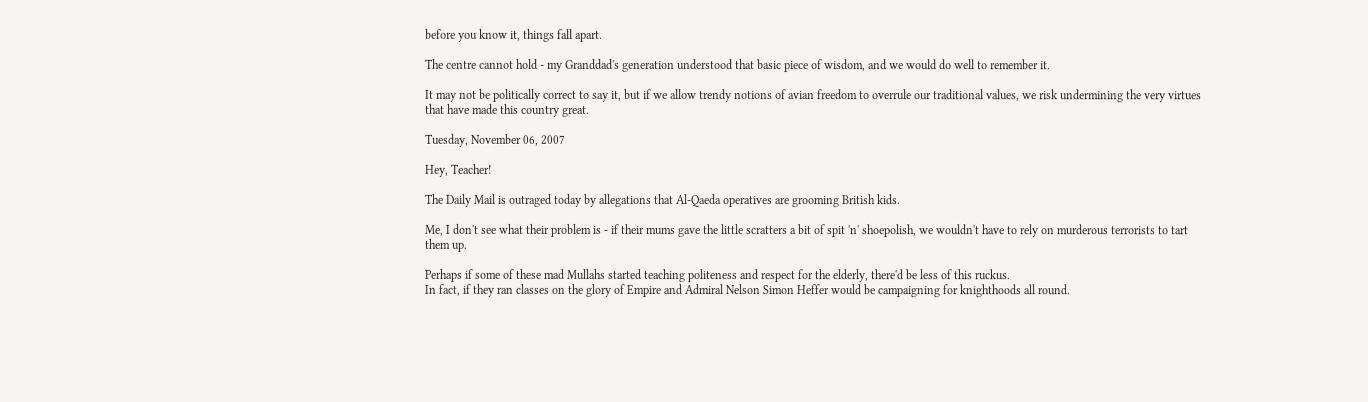before you know it, things fall apart.

The centre cannot hold - my Granddad's generation understood that basic piece of wisdom, and we would do well to remember it.

It may not be politically correct to say it, but if we allow trendy notions of avian freedom to overrule our traditional values, we risk undermining the very virtues that have made this country great.

Tuesday, November 06, 2007

Hey, Teacher!

The Daily Mail is outraged today by allegations that Al-Qaeda operatives are grooming British kids.

Me, I don't see what their problem is - if their mums gave the little scratters a bit of spit 'n' shoepolish, we wouldn't have to rely on murderous terrorists to tart them up.

Perhaps if some of these mad Mullahs started teaching politeness and respect for the elderly, there'd be less of this ruckus.
In fact, if they ran classes on the glory of Empire and Admiral Nelson Simon Heffer would be campaigning for knighthoods all round.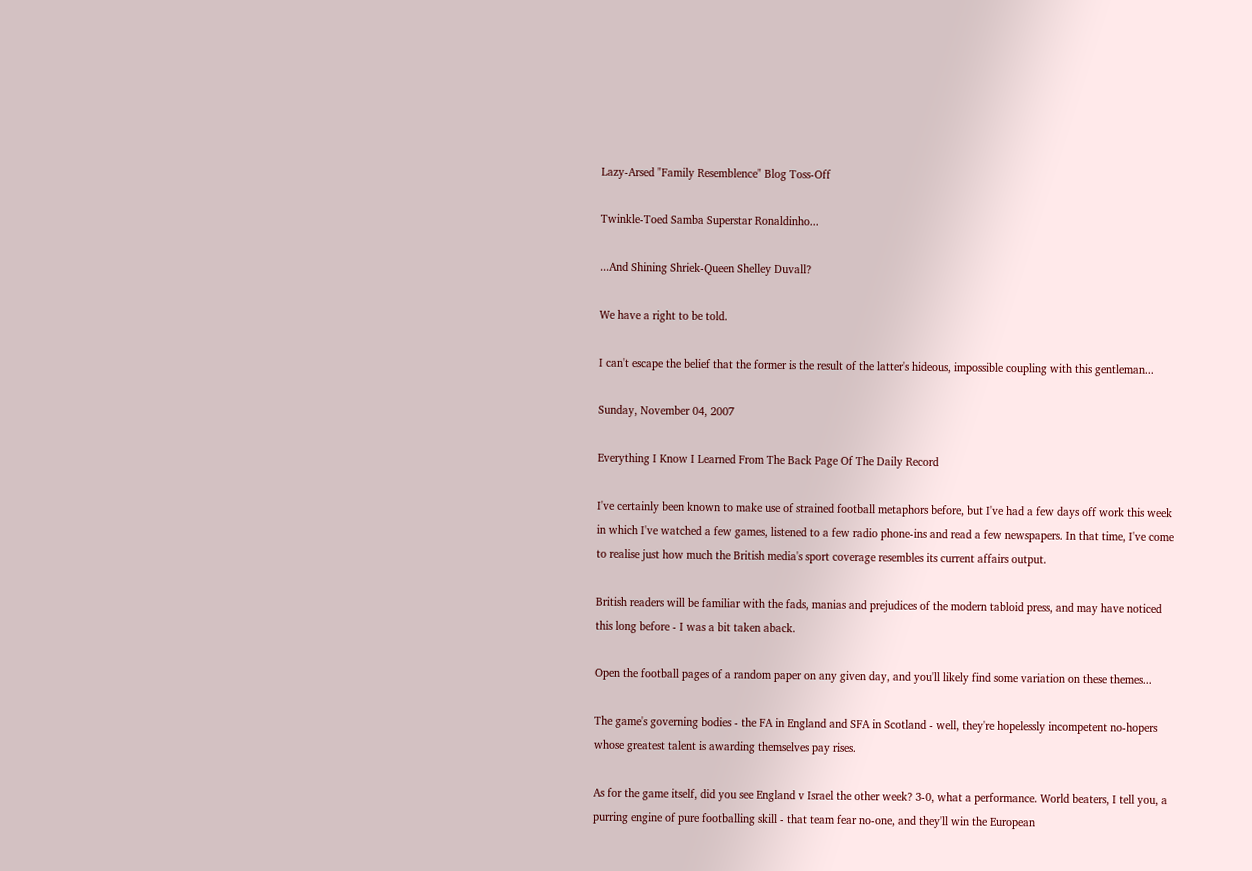Lazy-Arsed "Family Resemblence" Blog Toss-Off

Twinkle-Toed Samba Superstar Ronaldinho...

...And Shining Shriek-Queen Shelley Duvall?

We have a right to be told.

I can't escape the belief that the former is the result of the latter's hideous, impossible coupling with this gentleman...

Sunday, November 04, 2007

Everything I Know I Learned From The Back Page Of The Daily Record

I've certainly been known to make use of strained football metaphors before, but I've had a few days off work this week in which I've watched a few games, listened to a few radio phone-ins and read a few newspapers. In that time, I've come to realise just how much the British media's sport coverage resembles its current affairs output.

British readers will be familiar with the fads, manias and prejudices of the modern tabloid press, and may have noticed this long before - I was a bit taken aback.

Open the football pages of a random paper on any given day, and you'll likely find some variation on these themes...

The game's governing bodies - the FA in England and SFA in Scotland - well, they're hopelessly incompetent no-hopers whose greatest talent is awarding themselves pay rises.

As for the game itself, did you see England v Israel the other week? 3-0, what a performance. World beaters, I tell you, a purring engine of pure footballing skill - that team fear no-one, and they'll win the European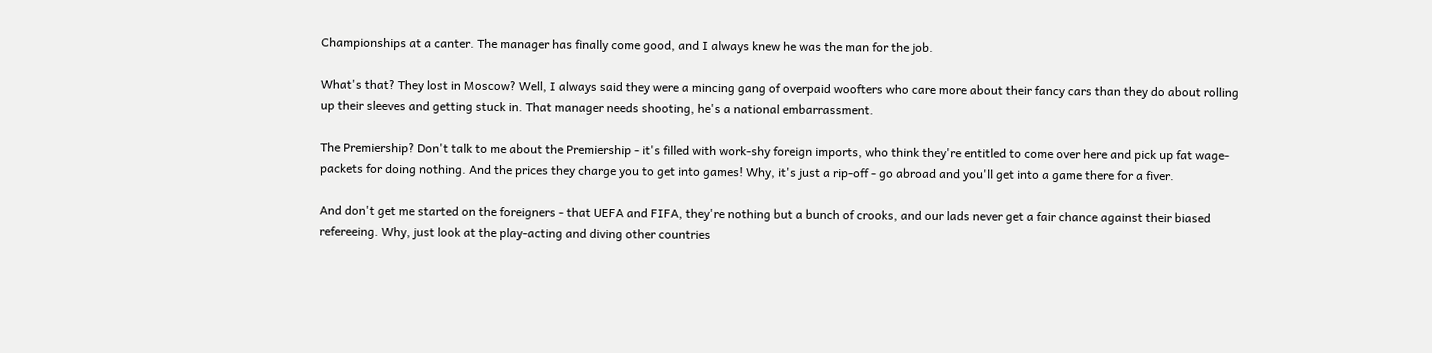Championships at a canter. The manager has finally come good, and I always knew he was the man for the job.

What's that? They lost in Moscow? Well, I always said they were a mincing gang of overpaid woofters who care more about their fancy cars than they do about rolling up their sleeves and getting stuck in. That manager needs shooting, he's a national embarrassment.

The Premiership? Don't talk to me about the Premiership - it's filled with work-shy foreign imports, who think they're entitled to come over here and pick up fat wage-packets for doing nothing. And the prices they charge you to get into games! Why, it's just a rip-off - go abroad and you'll get into a game there for a fiver.

And don't get me started on the foreigners - that UEFA and FIFA, they're nothing but a bunch of crooks, and our lads never get a fair chance against their biased refereeing. Why, just look at the play-acting and diving other countries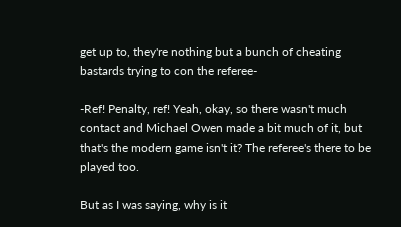get up to, they're nothing but a bunch of cheating bastards trying to con the referee-

-Ref! Penalty, ref! Yeah, okay, so there wasn't much contact and Michael Owen made a bit much of it, but that's the modern game isn't it? The referee's there to be played too.

But as I was saying, why is it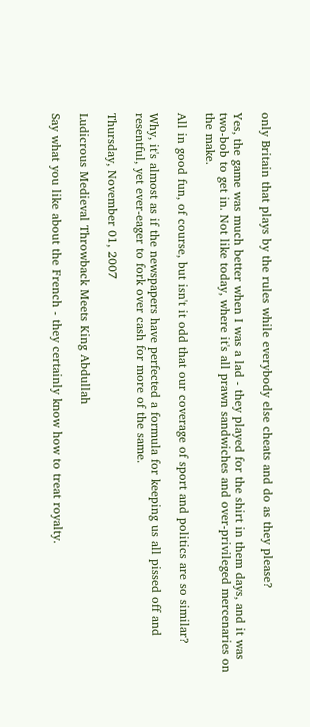only Britain that plays by the rules while everybody else cheats and do as they please?

Yes, the game was much better when I was a lad - they played for the shirt in them days, and it was two-bob to get in. Not like today, where it's all prawn sandwiches and over-privileged mercenaries on the make.

All in good fun, of course, but isn't it odd that our coverage of sport and politics are so similar?

Why, it's almost as if the newspapers have perfected a formula for keeping us all pissed off and resentful, yet ever-eager to fork over cash for more of the same.

Thursday, November 01, 2007

Ludicrous Medieval Throwback Meets King Abdullah

Say what you like about the French - they certainly know how to treat royalty.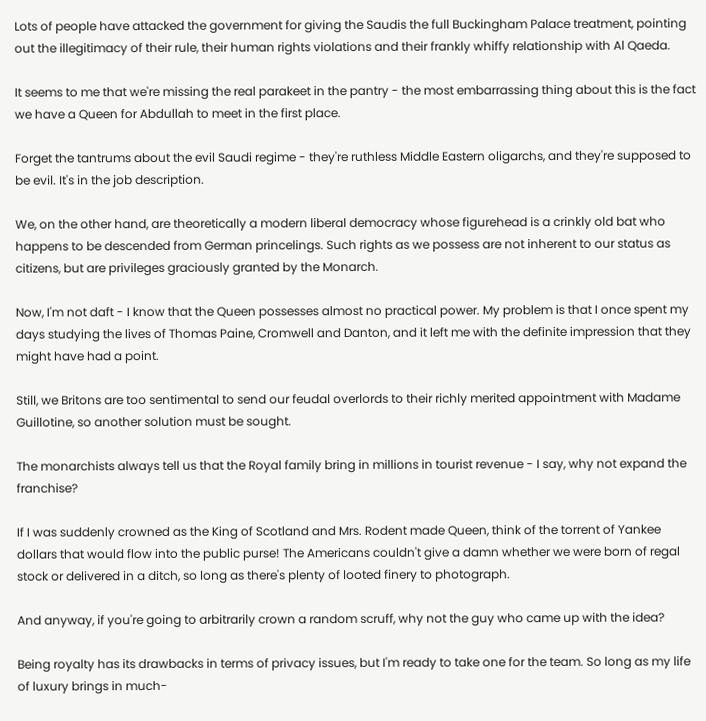Lots of people have attacked the government for giving the Saudis the full Buckingham Palace treatment, pointing out the illegitimacy of their rule, their human rights violations and their frankly whiffy relationship with Al Qaeda.

It seems to me that we're missing the real parakeet in the pantry - the most embarrassing thing about this is the fact we have a Queen for Abdullah to meet in the first place.

Forget the tantrums about the evil Saudi regime - they're ruthless Middle Eastern oligarchs, and they're supposed to be evil. It's in the job description.

We, on the other hand, are theoretically a modern liberal democracy whose figurehead is a crinkly old bat who happens to be descended from German princelings. Such rights as we possess are not inherent to our status as citizens, but are privileges graciously granted by the Monarch.

Now, I'm not daft - I know that the Queen possesses almost no practical power. My problem is that I once spent my days studying the lives of Thomas Paine, Cromwell and Danton, and it left me with the definite impression that they might have had a point.

Still, we Britons are too sentimental to send our feudal overlords to their richly merited appointment with Madame Guillotine, so another solution must be sought.

The monarchists always tell us that the Royal family bring in millions in tourist revenue - I say, why not expand the franchise?

If I was suddenly crowned as the King of Scotland and Mrs. Rodent made Queen, think of the torrent of Yankee dollars that would flow into the public purse! The Americans couldn't give a damn whether we were born of regal stock or delivered in a ditch, so long as there's plenty of looted finery to photograph.

And anyway, if you're going to arbitrarily crown a random scruff, why not the guy who came up with the idea?

Being royalty has its drawbacks in terms of privacy issues, but I'm ready to take one for the team. So long as my life of luxury brings in much-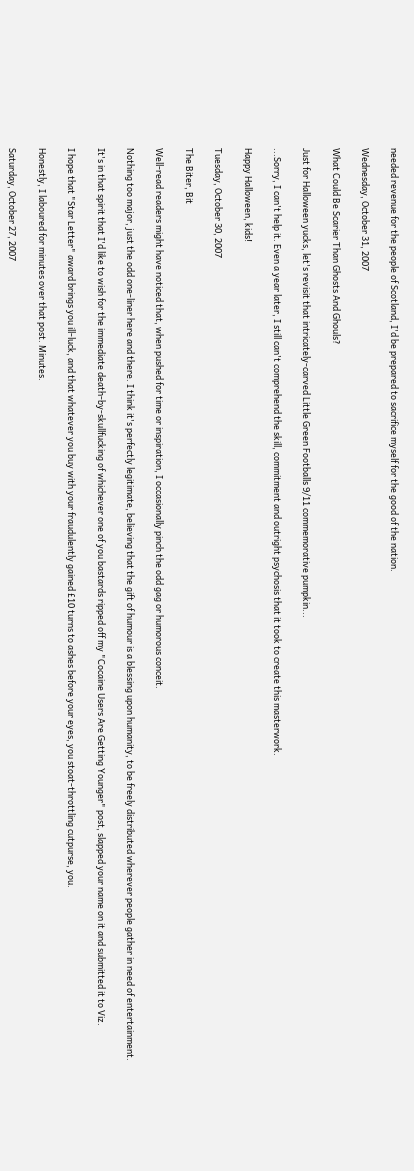needed revenue for the people of Scotland, I'd be prepared to sacrifice myself for the good of the nation.

Wednesday, October 31, 2007

What Could Be Scarier Than Ghosts And Ghouls?

Just for Halloween yucks, let's revisit that intricately-carved Little Green Footballs 9/11 commemorative pumpkin...

...Sorry, I can't help it. Even a year later, I still can't comprehend the skill, commitment and outright psychosis that it took to create this masterwork.

Happy Halloween, kids!

Tuesday, October 30, 2007

The Biter, Bit

Well-read readers might have noticed that, when pushed for time or inspiration, I occasionally pinch the odd gag or humorous conceit.

Nothing too major, just the odd one-liner here and there. I think it's perfectly legitimate, believing that the gift of humour is a blessing upon humanity, to be freely distributed wherever people gather in need of entertainment.

It's in that spirit that I'd like to wish for the immediate death-by-skullfucking of whichever one of you bastards ripped off my "Cocaine Users Are Getting Younger" post, slapped your name on it and submitted it to Viz.

I hope that "Star Letter" award brings you ill-luck, and that whatever you buy with your fraudulently gained £10 turns to ashes before your eyes, you stoat-throttling cutpurse, you.

Honestly, I laboured for minutes over that post. Minutes.

Saturday, October 27, 2007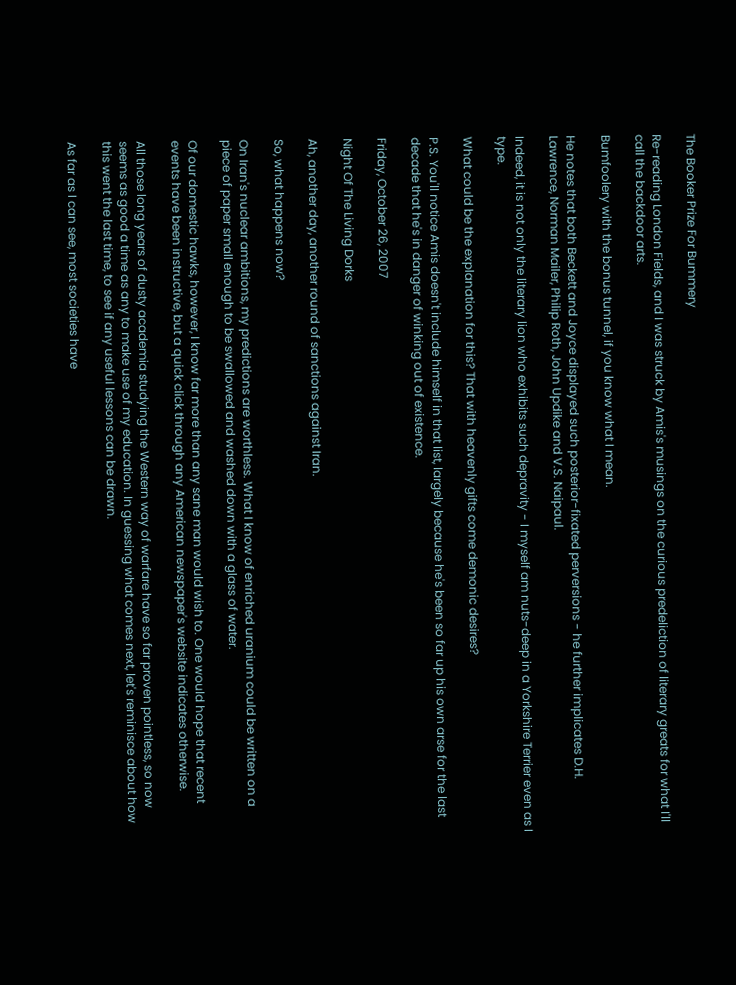The Booker Prize For Bummery

Re-reading London Fields, and I was struck by Amis's musings on the curious predeliction of literary greats for what I'll call the backdoor arts.

Bumfoolery with the bonus tunnel, if you know what I mean.

He notes that both Beckett and Joyce displayed such posterior-fixated perversions - he further implicates D.H. Lawrence, Norman Mailer, Philip Roth, John Updike and V.S. Naipaul.

Indeed, it is not only the literary lion who exhibits such depravity - I myself am nuts-deep in a Yorkshire Terrier even as I type.

What could be the explanation for this? That with heavenly gifts come demonic desires?

P.S. You'll notice Amis doesn't include himself in that list, largely because he's been so far up his own arse for the last decade that he's in danger of winking out of existence.

Friday, October 26, 2007

Night Of The Living Dorks

Ah, another day, another round of sanctions against Iran.

So, what happens now?

On Iran's nuclear ambitions, my predictions are worthless. What I know of enriched uranium could be written on a piece of paper small enough to be swallowed and washed down with a glass of water.

Of our domestic hawks, however, I know far more than any sane man would wish to. One would hope that recent events have been instructive, but a quick click through any American newspaper's website indicates otherwise.

All those long years of dusty academia studying the Western way of warfare have so far proven pointless, so now seems as good a time as any to make use of my education. In guessing what comes next, let's reminisce about how this went the last time, to see if any useful lessons can be drawn.

As far as I can see, most societies have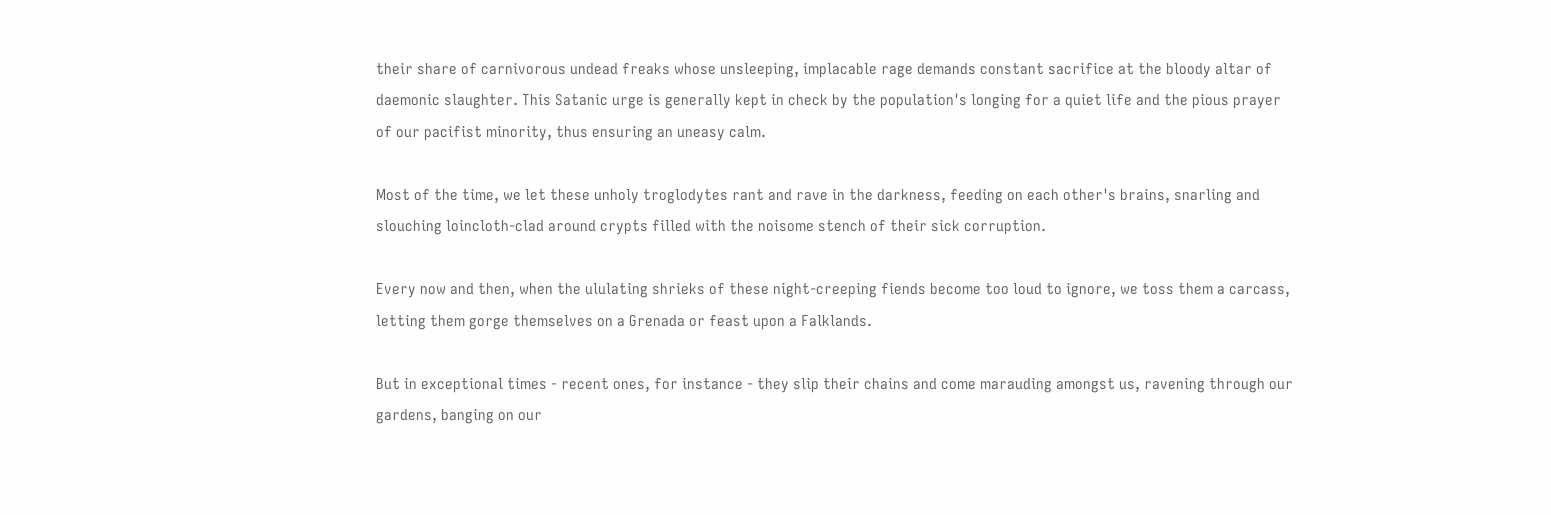their share of carnivorous undead freaks whose unsleeping, implacable rage demands constant sacrifice at the bloody altar of daemonic slaughter. This Satanic urge is generally kept in check by the population's longing for a quiet life and the pious prayer of our pacifist minority, thus ensuring an uneasy calm.

Most of the time, we let these unholy troglodytes rant and rave in the darkness, feeding on each other's brains, snarling and slouching loincloth-clad around crypts filled with the noisome stench of their sick corruption.

Every now and then, when the ululating shrieks of these night-creeping fiends become too loud to ignore, we toss them a carcass, letting them gorge themselves on a Grenada or feast upon a Falklands.

But in exceptional times - recent ones, for instance - they slip their chains and come marauding amongst us, ravening through our gardens, banging on our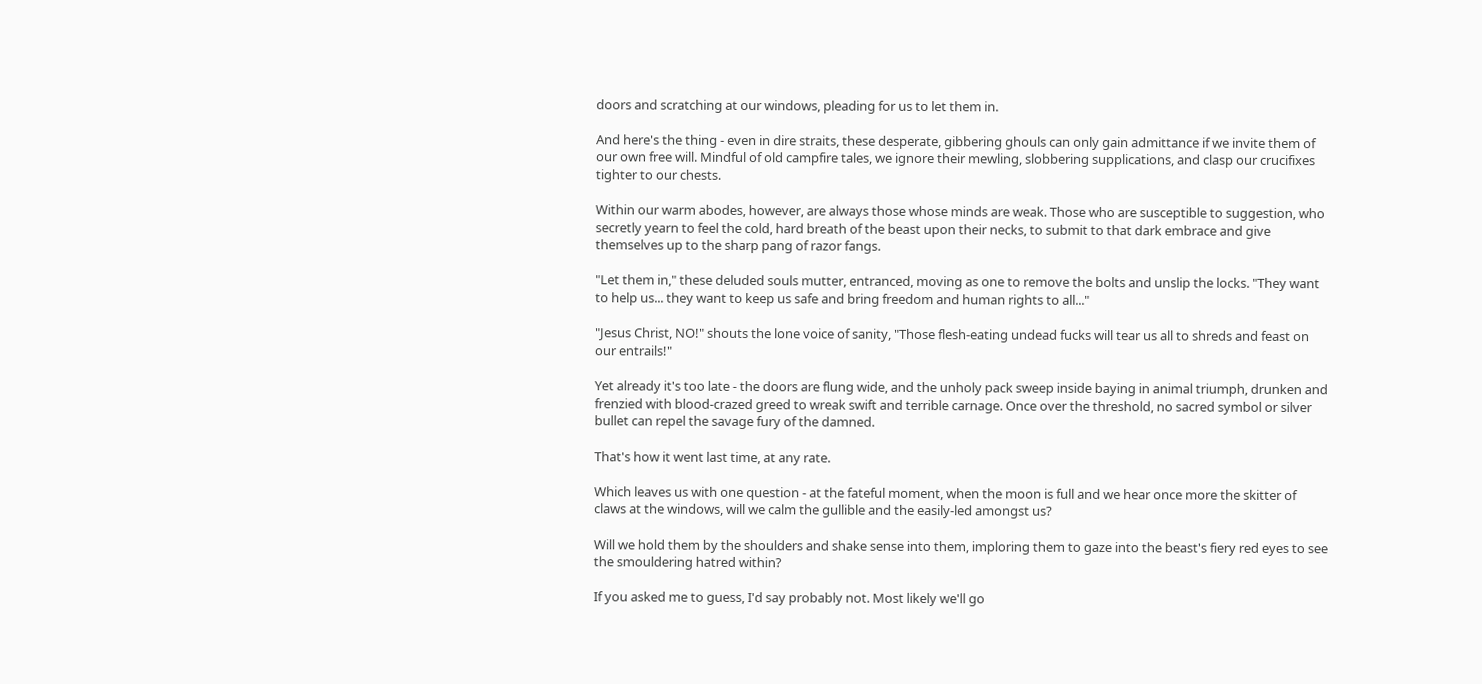doors and scratching at our windows, pleading for us to let them in.

And here's the thing - even in dire straits, these desperate, gibbering ghouls can only gain admittance if we invite them of our own free will. Mindful of old campfire tales, we ignore their mewling, slobbering supplications, and clasp our crucifixes tighter to our chests.

Within our warm abodes, however, are always those whose minds are weak. Those who are susceptible to suggestion, who secretly yearn to feel the cold, hard breath of the beast upon their necks, to submit to that dark embrace and give themselves up to the sharp pang of razor fangs.

"Let them in," these deluded souls mutter, entranced, moving as one to remove the bolts and unslip the locks. "They want to help us... they want to keep us safe and bring freedom and human rights to all..."

"Jesus Christ, NO!" shouts the lone voice of sanity, "Those flesh-eating undead fucks will tear us all to shreds and feast on our entrails!"

Yet already it's too late - the doors are flung wide, and the unholy pack sweep inside baying in animal triumph, drunken and frenzied with blood-crazed greed to wreak swift and terrible carnage. Once over the threshold, no sacred symbol or silver bullet can repel the savage fury of the damned.

That's how it went last time, at any rate.

Which leaves us with one question - at the fateful moment, when the moon is full and we hear once more the skitter of claws at the windows, will we calm the gullible and the easily-led amongst us?

Will we hold them by the shoulders and shake sense into them, imploring them to gaze into the beast's fiery red eyes to see the smouldering hatred within?

If you asked me to guess, I'd say probably not. Most likely we'll go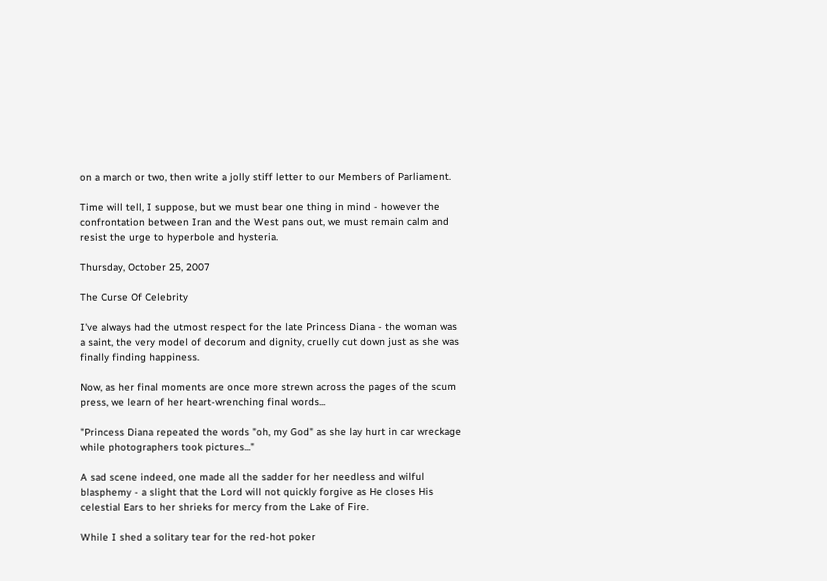on a march or two, then write a jolly stiff letter to our Members of Parliament.

Time will tell, I suppose, but we must bear one thing in mind - however the confrontation between Iran and the West pans out, we must remain calm and resist the urge to hyperbole and hysteria.

Thursday, October 25, 2007

The Curse Of Celebrity

I've always had the utmost respect for the late Princess Diana - the woman was a saint, the very model of decorum and dignity, cruelly cut down just as she was finally finding happiness.

Now, as her final moments are once more strewn across the pages of the scum press, we learn of her heart-wrenching final words...

"Princess Diana repeated the words "oh, my God" as she lay hurt in car wreckage while photographers took pictures..."

A sad scene indeed, one made all the sadder for her needless and wilful blasphemy - a slight that the Lord will not quickly forgive as He closes His celestial Ears to her shrieks for mercy from the Lake of Fire.

While I shed a solitary tear for the red-hot poker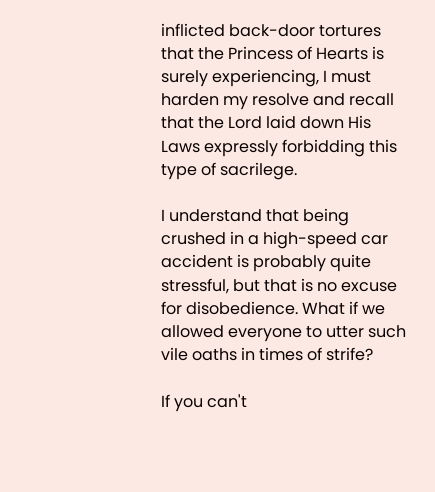inflicted back-door tortures that the Princess of Hearts is surely experiencing, I must harden my resolve and recall that the Lord laid down His Laws expressly forbidding this type of sacrilege.

I understand that being crushed in a high-speed car accident is probably quite stressful, but that is no excuse for disobedience. What if we allowed everyone to utter such vile oaths in times of strife?

If you can't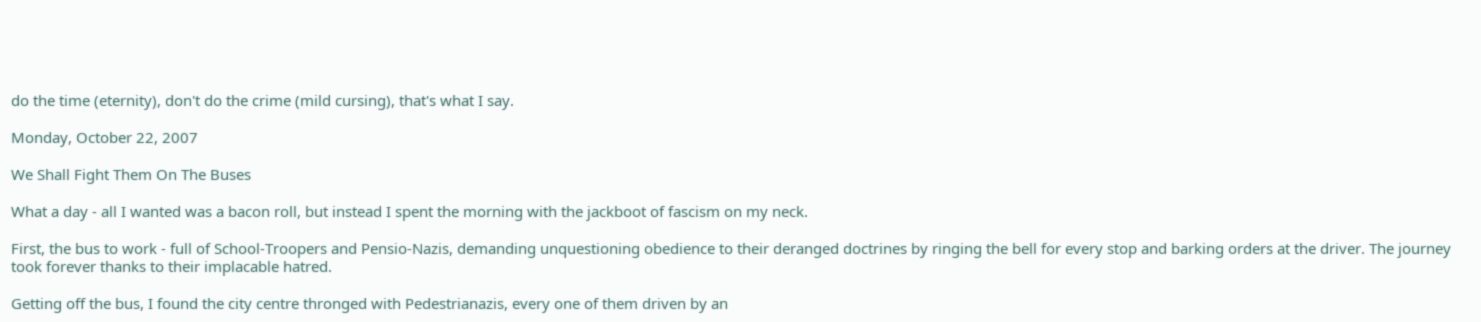do the time (eternity), don't do the crime (mild cursing), that's what I say.

Monday, October 22, 2007

We Shall Fight Them On The Buses

What a day - all I wanted was a bacon roll, but instead I spent the morning with the jackboot of fascism on my neck.

First, the bus to work - full of School-Troopers and Pensio-Nazis, demanding unquestioning obedience to their deranged doctrines by ringing the bell for every stop and barking orders at the driver. The journey took forever thanks to their implacable hatred.

Getting off the bus, I found the city centre thronged with Pedestrianazis, every one of them driven by an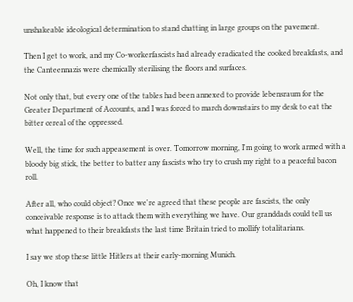unshakeable ideological determination to stand chatting in large groups on the pavement.

Then I get to work, and my Co-workerfascists had already eradicated the cooked breakfasts, and the Canteennazis were chemically sterilising the floors and surfaces.

Not only that, but every one of the tables had been annexed to provide lebensraum for the Greater Department of Accounts, and I was forced to march downstairs to my desk to eat the bitter cereal of the oppressed.

Well, the time for such appeasement is over. Tomorrow morning, I'm going to work armed with a bloody big stick, the better to batter any fascists who try to crush my right to a peaceful bacon roll.

After all, who could object? Once we're agreed that these people are fascists, the only conceivable response is to attack them with everything we have. Our granddads could tell us what happened to their breakfasts the last time Britain tried to mollify totalitarians.

I say we stop these little Hitlers at their early-morning Munich.

Oh, I know that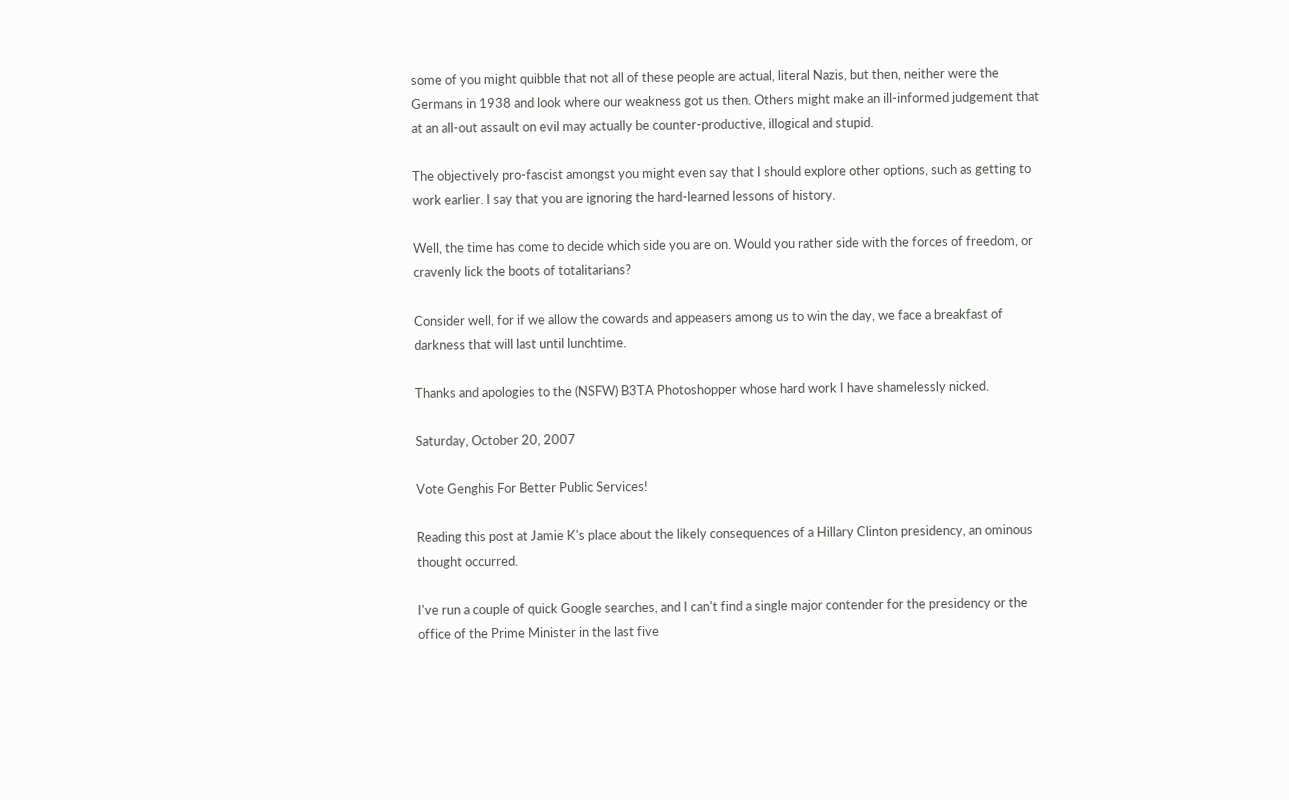some of you might quibble that not all of these people are actual, literal Nazis, but then, neither were the Germans in 1938 and look where our weakness got us then. Others might make an ill-informed judgement that at an all-out assault on evil may actually be counter-productive, illogical and stupid.

The objectively pro-fascist amongst you might even say that I should explore other options, such as getting to work earlier. I say that you are ignoring the hard-learned lessons of history.

Well, the time has come to decide which side you are on. Would you rather side with the forces of freedom, or cravenly lick the boots of totalitarians?

Consider well, for if we allow the cowards and appeasers among us to win the day, we face a breakfast of darkness that will last until lunchtime.

Thanks and apologies to the (NSFW) B3TA Photoshopper whose hard work I have shamelessly nicked.

Saturday, October 20, 2007

Vote Genghis For Better Public Services!

Reading this post at Jamie K's place about the likely consequences of a Hillary Clinton presidency, an ominous thought occurred.

I've run a couple of quick Google searches, and I can't find a single major contender for the presidency or the office of the Prime Minister in the last five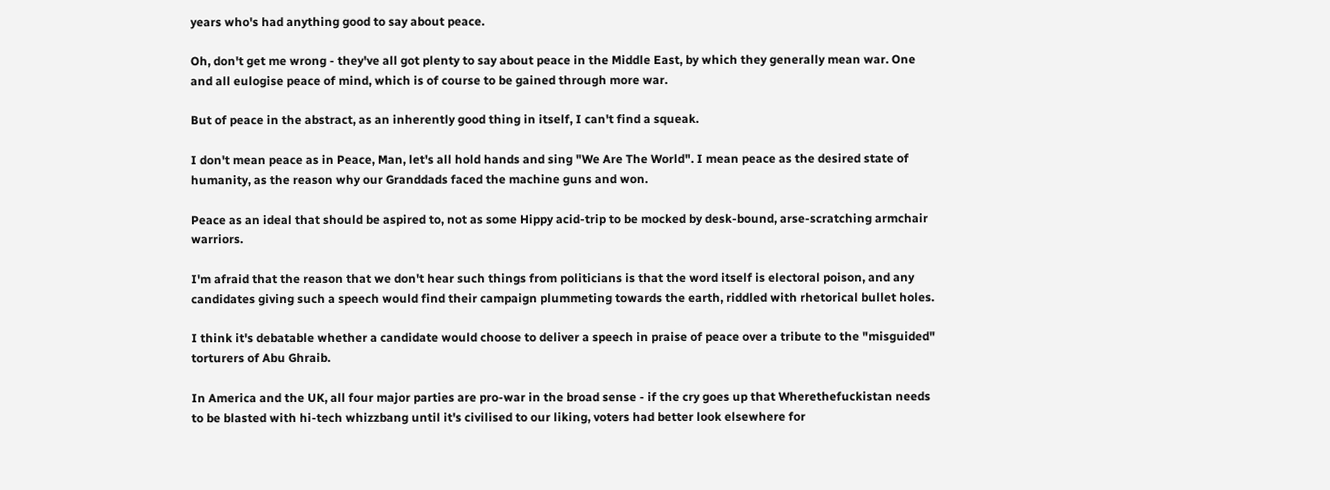years who's had anything good to say about peace.

Oh, don't get me wrong - they've all got plenty to say about peace in the Middle East, by which they generally mean war. One and all eulogise peace of mind, which is of course to be gained through more war.

But of peace in the abstract, as an inherently good thing in itself, I can't find a squeak.

I don't mean peace as in Peace, Man, let's all hold hands and sing "We Are The World". I mean peace as the desired state of humanity, as the reason why our Granddads faced the machine guns and won.

Peace as an ideal that should be aspired to, not as some Hippy acid-trip to be mocked by desk-bound, arse-scratching armchair warriors.

I'm afraid that the reason that we don't hear such things from politicians is that the word itself is electoral poison, and any candidates giving such a speech would find their campaign plummeting towards the earth, riddled with rhetorical bullet holes.

I think it's debatable whether a candidate would choose to deliver a speech in praise of peace over a tribute to the "misguided" torturers of Abu Ghraib.

In America and the UK, all four major parties are pro-war in the broad sense - if the cry goes up that Wherethefuckistan needs to be blasted with hi-tech whizzbang until it's civilised to our liking, voters had better look elsewhere for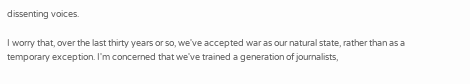dissenting voices.

I worry that, over the last thirty years or so, we've accepted war as our natural state, rather than as a temporary exception. I'm concerned that we've trained a generation of journalists,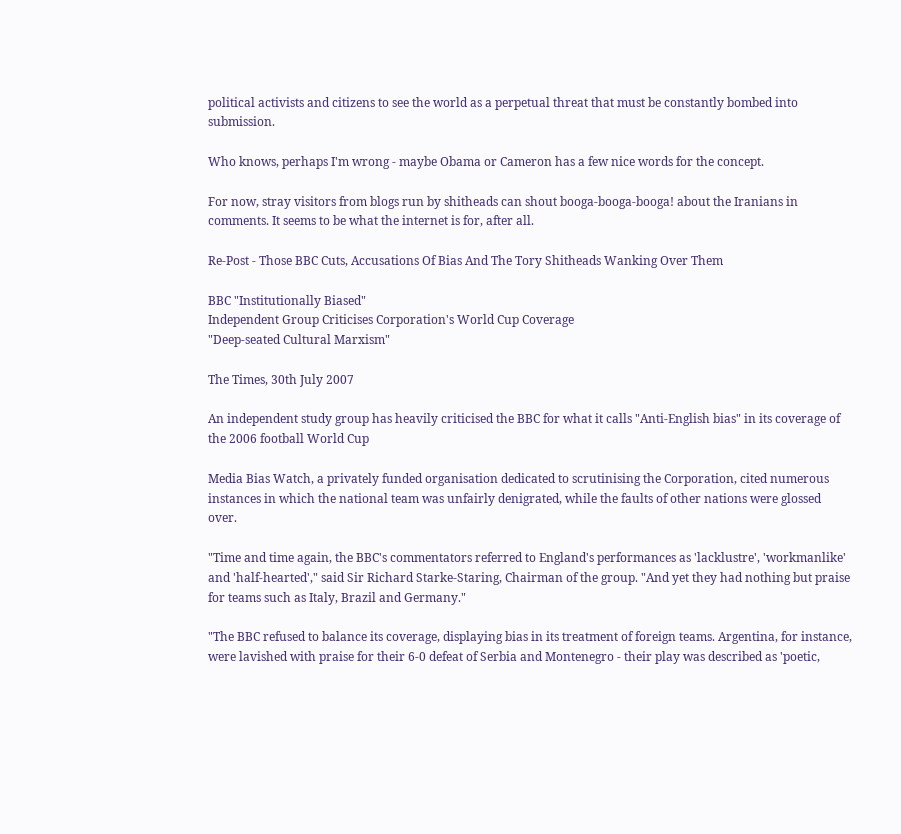political activists and citizens to see the world as a perpetual threat that must be constantly bombed into submission.

Who knows, perhaps I'm wrong - maybe Obama or Cameron has a few nice words for the concept.

For now, stray visitors from blogs run by shitheads can shout booga-booga-booga! about the Iranians in comments. It seems to be what the internet is for, after all.

Re-Post - Those BBC Cuts, Accusations Of Bias And The Tory Shitheads Wanking Over Them

BBC "Institutionally Biased"
Independent Group Criticises Corporation's World Cup Coverage
"Deep-seated Cultural Marxism"

The Times, 30th July 2007

An independent study group has heavily criticised the BBC for what it calls "Anti-English bias" in its coverage of the 2006 football World Cup

Media Bias Watch, a privately funded organisation dedicated to scrutinising the Corporation, cited numerous instances in which the national team was unfairly denigrated, while the faults of other nations were glossed over.

"Time and time again, the BBC's commentators referred to England's performances as 'lacklustre', 'workmanlike' and 'half-hearted'," said Sir Richard Starke-Staring, Chairman of the group. "And yet they had nothing but praise for teams such as Italy, Brazil and Germany."

"The BBC refused to balance its coverage, displaying bias in its treatment of foreign teams. Argentina, for instance, were lavished with praise for their 6-0 defeat of Serbia and Montenegro - their play was described as 'poetic,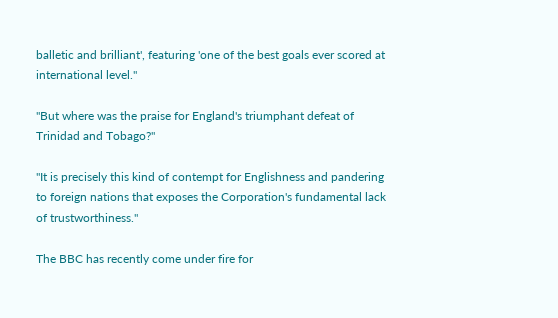balletic and brilliant', featuring 'one of the best goals ever scored at international level."

"But where was the praise for England's triumphant defeat of Trinidad and Tobago?"

"It is precisely this kind of contempt for Englishness and pandering to foreign nations that exposes the Corporation's fundamental lack of trustworthiness."

The BBC has recently come under fire for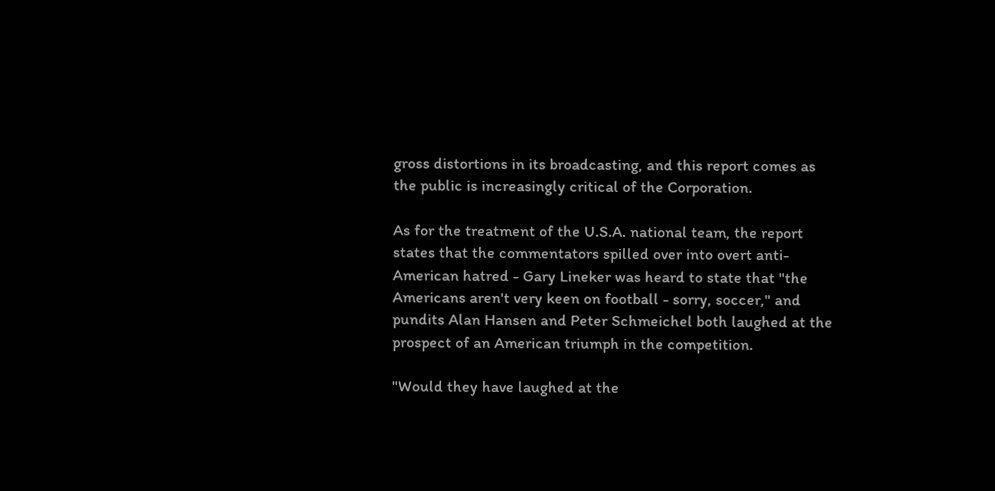gross distortions in its broadcasting, and this report comes as the public is increasingly critical of the Corporation.

As for the treatment of the U.S.A. national team, the report states that the commentators spilled over into overt anti-American hatred - Gary Lineker was heard to state that "the Americans aren't very keen on football - sorry, soccer," and pundits Alan Hansen and Peter Schmeichel both laughed at the prospect of an American triumph in the competition.

"Would they have laughed at the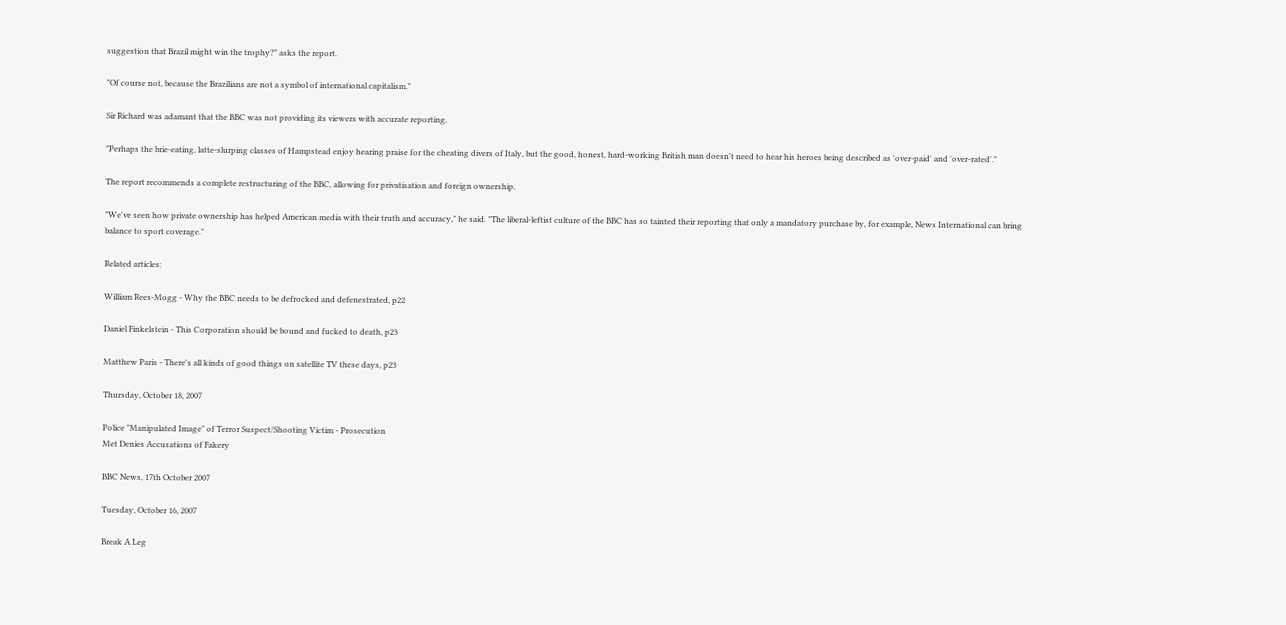suggestion that Brazil might win the trophy?" asks the report.

"Of course not, because the Brazilians are not a symbol of international capitalism."

Sir Richard was adamant that the BBC was not providing its viewers with accurate reporting.

"Perhaps the brie-eating, latte-slurping classes of Hampstead enjoy hearing praise for the cheating divers of Italy, but the good, honest, hard-working British man doesn't need to hear his heroes being described as 'over-paid' and 'over-rated'."

The report recommends a complete restructuring of the BBC, allowing for privatisation and foreign ownership.

"We've seen how private ownership has helped American media with their truth and accuracy," he said. "The liberal-leftist culture of the BBC has so tainted their reporting that only a mandatory purchase by, for example, News International can bring balance to sport coverage."

Related articles:

William Rees-Mogg - Why the BBC needs to be defrocked and defenestrated, p22

Daniel Finkelstein - This Corporation should be bound and fucked to death, p23

Matthew Paris - There's all kinds of good things on satellite TV these days, p23

Thursday, October 18, 2007

Police "Manipulated Image" of Terror Suspect/Shooting Victim - Prosecution
Met Denies Accusations of Fakery

BBC News, 17th October 2007

Tuesday, October 16, 2007

Break A Leg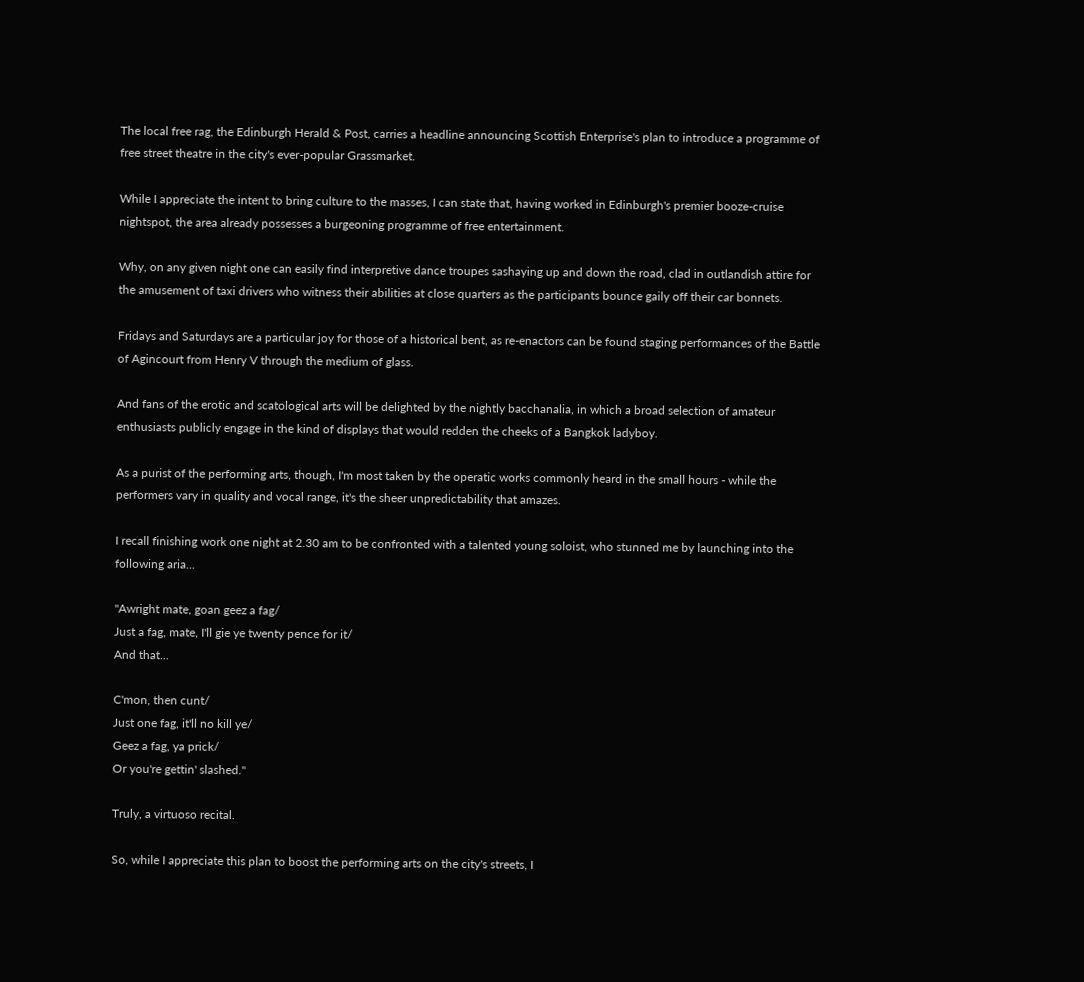The local free rag, the Edinburgh Herald & Post, carries a headline announcing Scottish Enterprise's plan to introduce a programme of free street theatre in the city's ever-popular Grassmarket.

While I appreciate the intent to bring culture to the masses, I can state that, having worked in Edinburgh's premier booze-cruise nightspot, the area already possesses a burgeoning programme of free entertainment.

Why, on any given night one can easily find interpretive dance troupes sashaying up and down the road, clad in outlandish attire for the amusement of taxi drivers who witness their abilities at close quarters as the participants bounce gaily off their car bonnets.

Fridays and Saturdays are a particular joy for those of a historical bent, as re-enactors can be found staging performances of the Battle of Agincourt from Henry V through the medium of glass.

And fans of the erotic and scatological arts will be delighted by the nightly bacchanalia, in which a broad selection of amateur enthusiasts publicly engage in the kind of displays that would redden the cheeks of a Bangkok ladyboy.

As a purist of the performing arts, though, I'm most taken by the operatic works commonly heard in the small hours - while the performers vary in quality and vocal range, it's the sheer unpredictability that amazes.

I recall finishing work one night at 2.30 am to be confronted with a talented young soloist, who stunned me by launching into the following aria...

"Awright mate, goan geez a fag/
Just a fag, mate, I'll gie ye twenty pence for it/
And that...

C'mon, then cunt/
Just one fag, it'll no kill ye/
Geez a fag, ya prick/
Or you're gettin' slashed."

Truly, a virtuoso recital.

So, while I appreciate this plan to boost the performing arts on the city's streets, I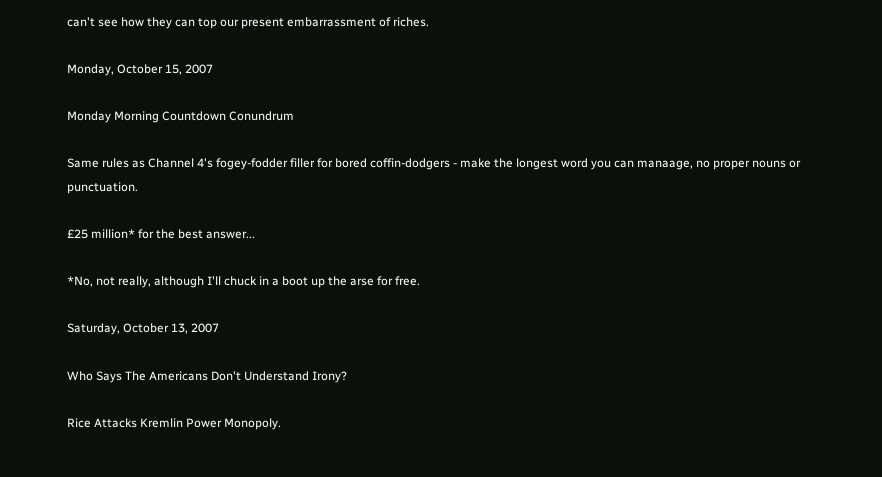can't see how they can top our present embarrassment of riches.

Monday, October 15, 2007

Monday Morning Countdown Conundrum

Same rules as Channel 4's fogey-fodder filler for bored coffin-dodgers - make the longest word you can manaage, no proper nouns or punctuation.

£25 million* for the best answer...

*No, not really, although I'll chuck in a boot up the arse for free.

Saturday, October 13, 2007

Who Says The Americans Don't Understand Irony?

Rice Attacks Kremlin Power Monopoly.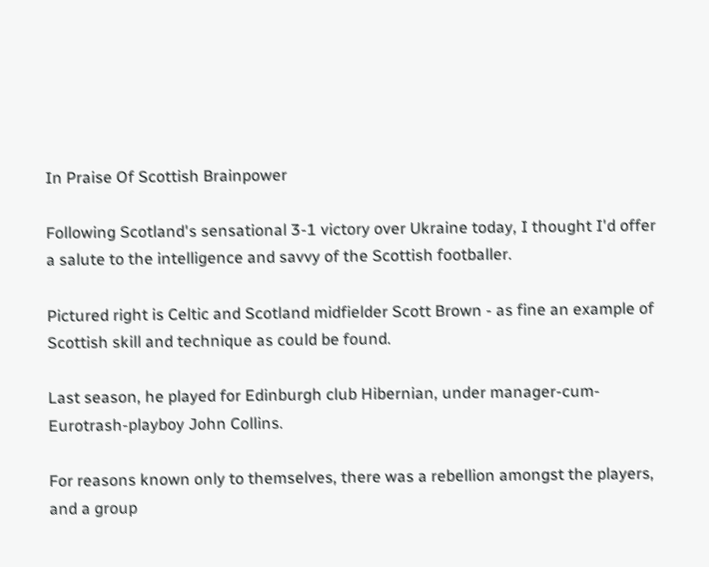In Praise Of Scottish Brainpower

Following Scotland's sensational 3-1 victory over Ukraine today, I thought I'd offer a salute to the intelligence and savvy of the Scottish footballer.

Pictured right is Celtic and Scotland midfielder Scott Brown - as fine an example of Scottish skill and technique as could be found.

Last season, he played for Edinburgh club Hibernian, under manager-cum-Eurotrash-playboy John Collins.

For reasons known only to themselves, there was a rebellion amongst the players, and a group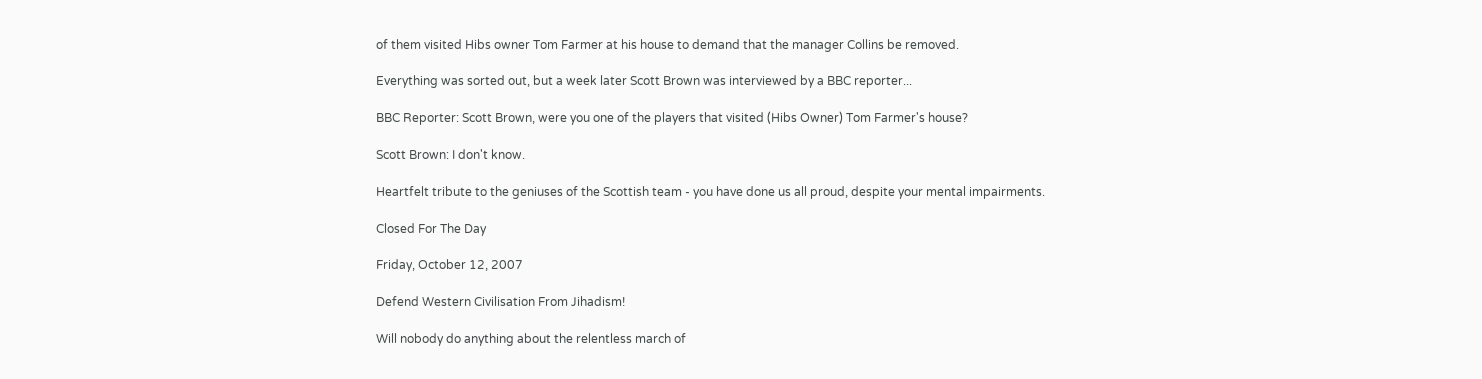of them visited Hibs owner Tom Farmer at his house to demand that the manager Collins be removed.

Everything was sorted out, but a week later Scott Brown was interviewed by a BBC reporter...

BBC Reporter: Scott Brown, were you one of the players that visited (Hibs Owner) Tom Farmer's house?

Scott Brown: I don't know.

Heartfelt tribute to the geniuses of the Scottish team - you have done us all proud, despite your mental impairments.

Closed For The Day

Friday, October 12, 2007

Defend Western Civilisation From Jihadism!

Will nobody do anything about the relentless march of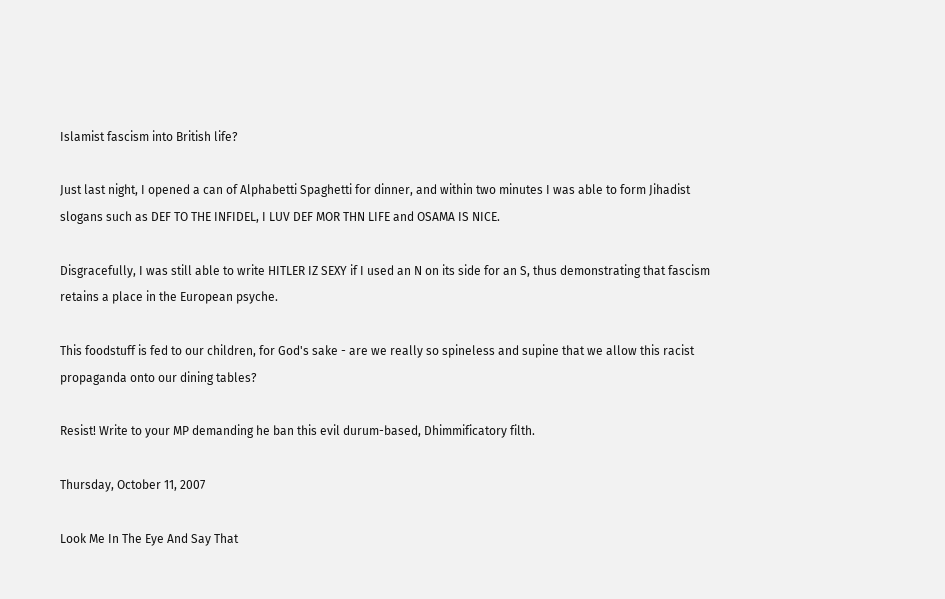Islamist fascism into British life?

Just last night, I opened a can of Alphabetti Spaghetti for dinner, and within two minutes I was able to form Jihadist slogans such as DEF TO THE INFIDEL, I LUV DEF MOR THN LIFE and OSAMA IS NICE.

Disgracefully, I was still able to write HITLER IZ SEXY if I used an N on its side for an S, thus demonstrating that fascism retains a place in the European psyche.

This foodstuff is fed to our children, for God's sake - are we really so spineless and supine that we allow this racist propaganda onto our dining tables?

Resist! Write to your MP demanding he ban this evil durum-based, Dhimmificatory filth.

Thursday, October 11, 2007

Look Me In The Eye And Say That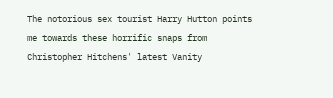The notorious sex tourist Harry Hutton points me towards these horrific snaps from Christopher Hitchens' latest Vanity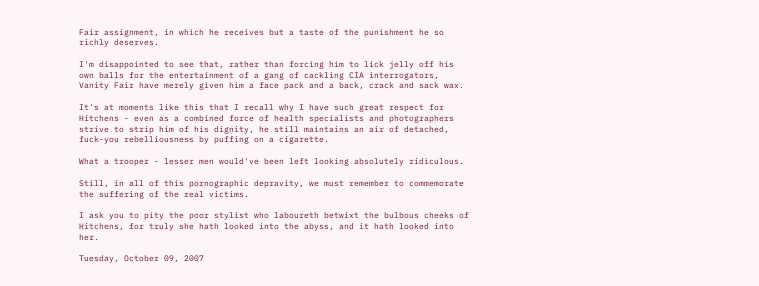Fair assignment, in which he receives but a taste of the punishment he so richly deserves.

I'm disappointed to see that, rather than forcing him to lick jelly off his own balls for the entertainment of a gang of cackling CIA interrogators, Vanity Fair have merely given him a face pack and a back, crack and sack wax.

It's at moments like this that I recall why I have such great respect for Hitchens - even as a combined force of health specialists and photographers strive to strip him of his dignity, he still maintains an air of detached, fuck-you rebelliousness by puffing on a cigarette.

What a trooper - lesser men would've been left looking absolutely ridiculous.

Still, in all of this pornographic depravity, we must remember to commemorate the suffering of the real victims.

I ask you to pity the poor stylist who laboureth betwixt the bulbous cheeks of Hitchens, for truly she hath looked into the abyss, and it hath looked into her.

Tuesday, October 09, 2007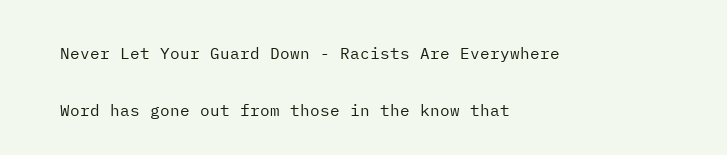Never Let Your Guard Down - Racists Are Everywhere

Word has gone out from those in the know that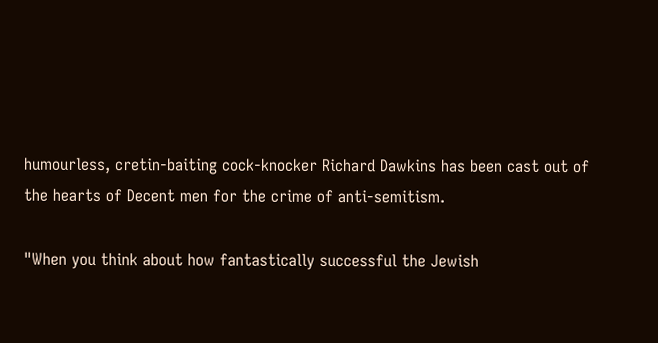humourless, cretin-baiting cock-knocker Richard Dawkins has been cast out of the hearts of Decent men for the crime of anti-semitism.

"When you think about how fantastically successful the Jewish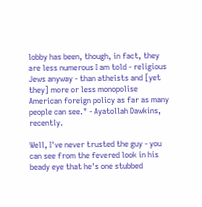lobby has been, though, in fact, they are less numerous I am told - religious Jews anyway - than atheists and [yet they] more or less monopolise American foreign policy as far as many people can see." - Ayatollah Dawkins, recently.

Well, I've never trusted the guy - you can see from the fevered look in his beady eye that he's one stubbed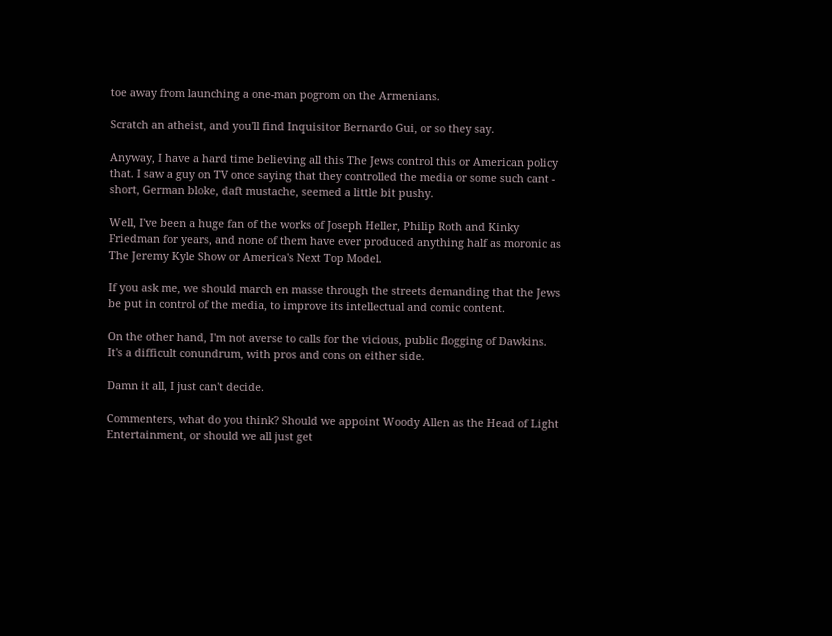toe away from launching a one-man pogrom on the Armenians.

Scratch an atheist, and you'll find Inquisitor Bernardo Gui, or so they say.

Anyway, I have a hard time believing all this The Jews control this or American policy that. I saw a guy on TV once saying that they controlled the media or some such cant - short, German bloke, daft mustache, seemed a little bit pushy.

Well, I've been a huge fan of the works of Joseph Heller, Philip Roth and Kinky Friedman for years, and none of them have ever produced anything half as moronic as The Jeremy Kyle Show or America's Next Top Model.

If you ask me, we should march en masse through the streets demanding that the Jews be put in control of the media, to improve its intellectual and comic content.

On the other hand, I'm not averse to calls for the vicious, public flogging of Dawkins. It's a difficult conundrum, with pros and cons on either side.

Damn it all, I just can't decide.

Commenters, what do you think? Should we appoint Woody Allen as the Head of Light Entertainment, or should we all just get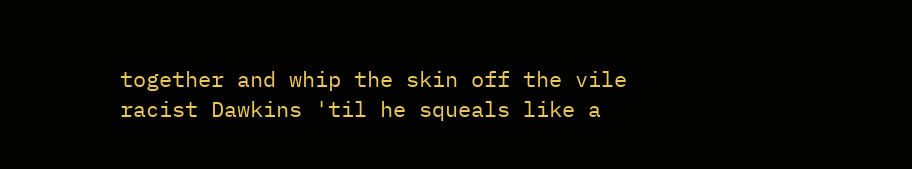together and whip the skin off the vile racist Dawkins 'til he squeals like a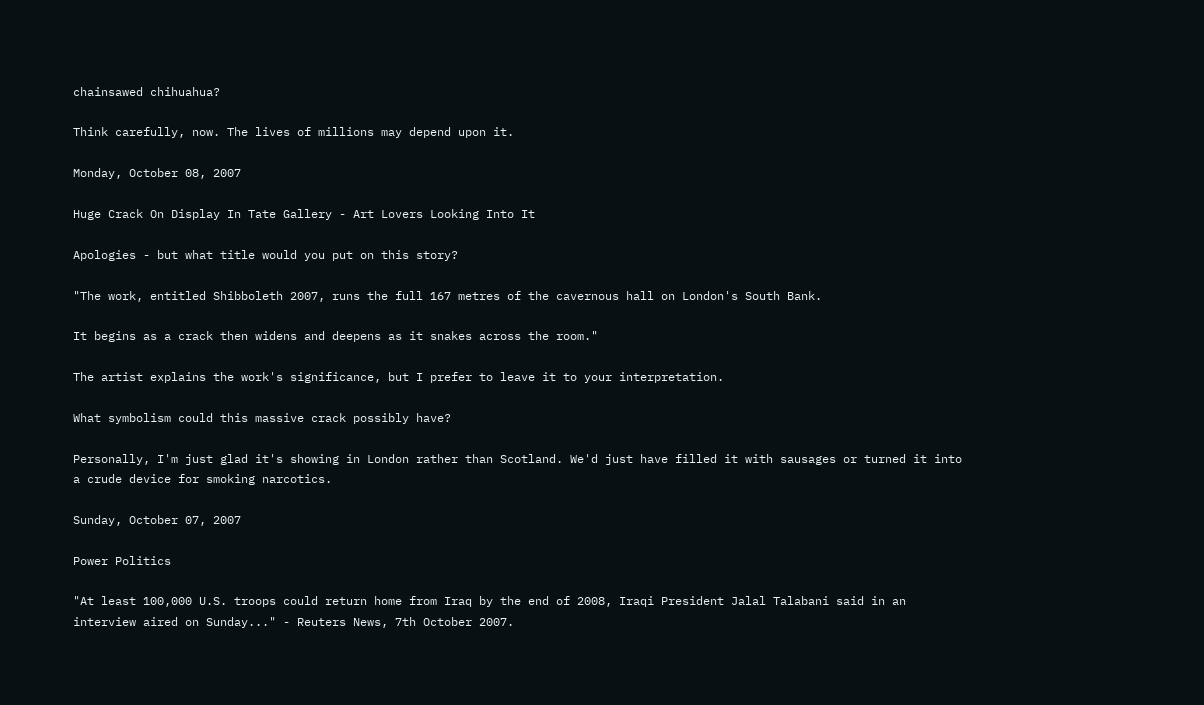chainsawed chihuahua?

Think carefully, now. The lives of millions may depend upon it.

Monday, October 08, 2007

Huge Crack On Display In Tate Gallery - Art Lovers Looking Into It

Apologies - but what title would you put on this story?

"The work, entitled Shibboleth 2007, runs the full 167 metres of the cavernous hall on London's South Bank.

It begins as a crack then widens and deepens as it snakes across the room."

The artist explains the work's significance, but I prefer to leave it to your interpretation.

What symbolism could this massive crack possibly have?

Personally, I'm just glad it's showing in London rather than Scotland. We'd just have filled it with sausages or turned it into a crude device for smoking narcotics.

Sunday, October 07, 2007

Power Politics

"At least 100,000 U.S. troops could return home from Iraq by the end of 2008, Iraqi President Jalal Talabani said in an interview aired on Sunday..." - Reuters News, 7th October 2007.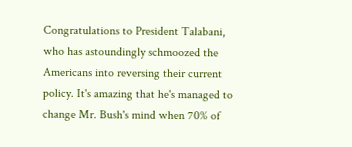Congratulations to President Talabani, who has astoundingly schmoozed the Americans into reversing their current policy. It's amazing that he's managed to change Mr. Bush's mind when 70% of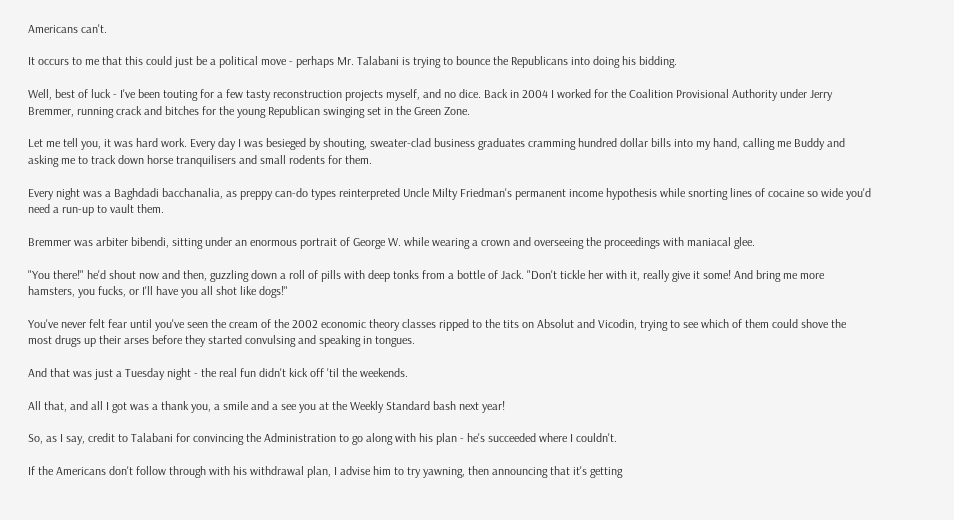Americans can't.

It occurs to me that this could just be a political move - perhaps Mr. Talabani is trying to bounce the Republicans into doing his bidding.

Well, best of luck - I've been touting for a few tasty reconstruction projects myself, and no dice. Back in 2004 I worked for the Coalition Provisional Authority under Jerry Bremmer, running crack and bitches for the young Republican swinging set in the Green Zone.

Let me tell you, it was hard work. Every day I was besieged by shouting, sweater-clad business graduates cramming hundred dollar bills into my hand, calling me Buddy and asking me to track down horse tranquilisers and small rodents for them.

Every night was a Baghdadi bacchanalia, as preppy can-do types reinterpreted Uncle Milty Friedman's permanent income hypothesis while snorting lines of cocaine so wide you'd need a run-up to vault them.

Bremmer was arbiter bibendi, sitting under an enormous portrait of George W. while wearing a crown and overseeing the proceedings with maniacal glee.

"You there!" he'd shout now and then, guzzling down a roll of pills with deep tonks from a bottle of Jack. "Don't tickle her with it, really give it some! And bring me more hamsters, you fucks, or I'll have you all shot like dogs!"

You've never felt fear until you've seen the cream of the 2002 economic theory classes ripped to the tits on Absolut and Vicodin, trying to see which of them could shove the most drugs up their arses before they started convulsing and speaking in tongues.

And that was just a Tuesday night - the real fun didn't kick off 'til the weekends.

All that, and all I got was a thank you, a smile and a see you at the Weekly Standard bash next year!

So, as I say, credit to Talabani for convincing the Administration to go along with his plan - he's succeeded where I couldn't.

If the Americans don't follow through with his withdrawal plan, I advise him to try yawning, then announcing that it's getting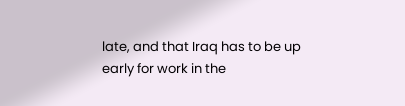late, and that Iraq has to be up early for work in the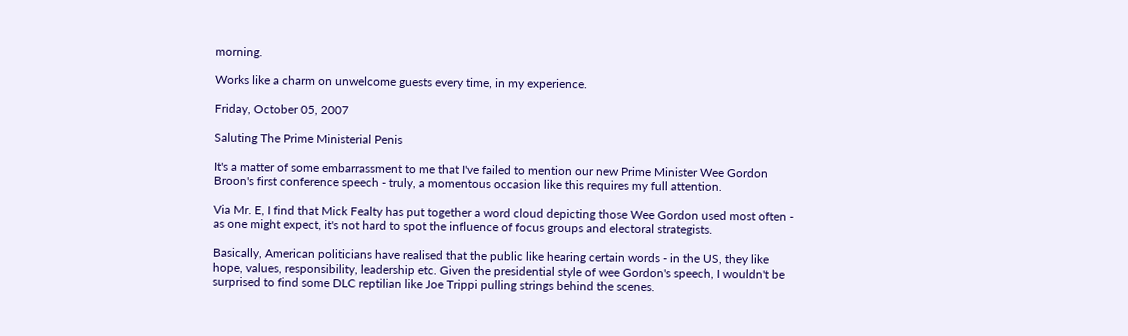morning.

Works like a charm on unwelcome guests every time, in my experience.

Friday, October 05, 2007

Saluting The Prime Ministerial Penis

It's a matter of some embarrassment to me that I've failed to mention our new Prime Minister Wee Gordon Broon's first conference speech - truly, a momentous occasion like this requires my full attention.

Via Mr. E, I find that Mick Fealty has put together a word cloud depicting those Wee Gordon used most often - as one might expect, it's not hard to spot the influence of focus groups and electoral strategists.

Basically, American politicians have realised that the public like hearing certain words - in the US, they like hope, values, responsibility, leadership etc. Given the presidential style of wee Gordon's speech, I wouldn't be surprised to find some DLC reptilian like Joe Trippi pulling strings behind the scenes.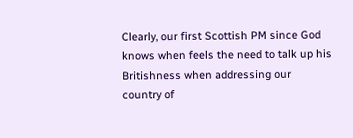Clearly, our first Scottish PM since God knows when feels the need to talk up his Britishness when addressing our country of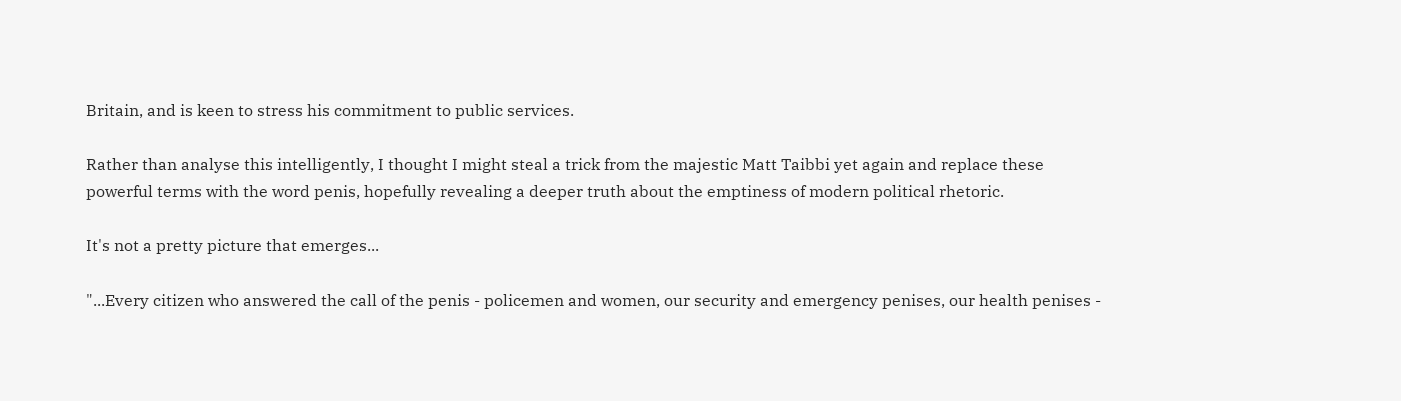Britain, and is keen to stress his commitment to public services.

Rather than analyse this intelligently, I thought I might steal a trick from the majestic Matt Taibbi yet again and replace these powerful terms with the word penis, hopefully revealing a deeper truth about the emptiness of modern political rhetoric.

It's not a pretty picture that emerges...

"...Every citizen who answered the call of the penis - policemen and women, our security and emergency penises, our health penises -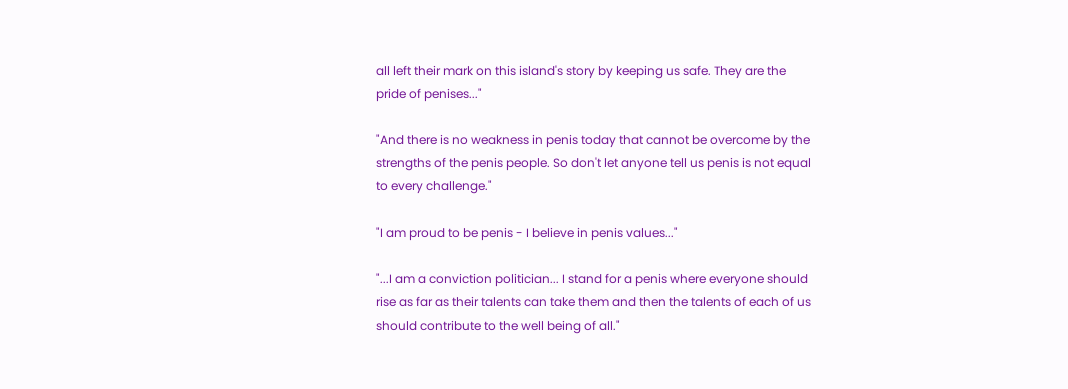all left their mark on this island's story by keeping us safe. They are the pride of penises..."

"And there is no weakness in penis today that cannot be overcome by the strengths of the penis people. So don't let anyone tell us penis is not equal to every challenge."

"I am proud to be penis - I believe in penis values..."

"...I am a conviction politician... I stand for a penis where everyone should rise as far as their talents can take them and then the talents of each of us should contribute to the well being of all."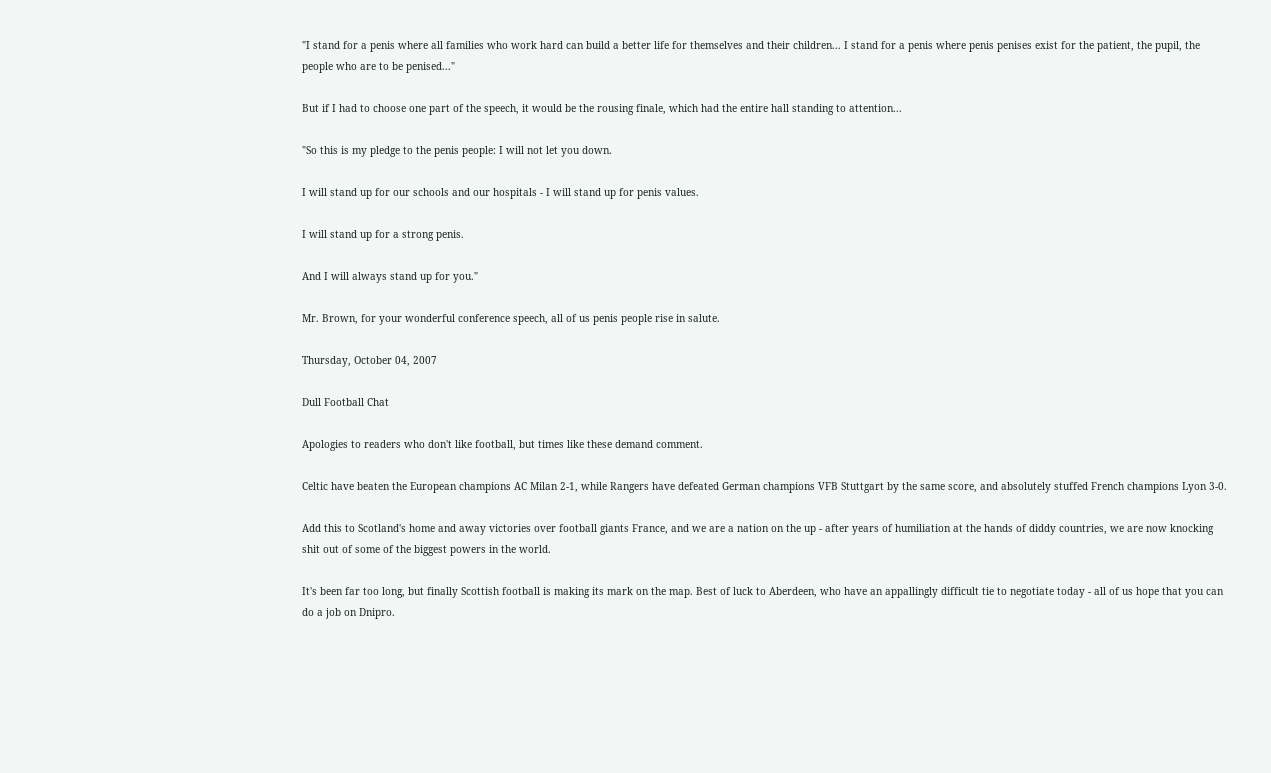"I stand for a penis where all families who work hard can build a better life for themselves and their children... I stand for a penis where penis penises exist for the patient, the pupil, the people who are to be penised..."

But if I had to choose one part of the speech, it would be the rousing finale, which had the entire hall standing to attention...

"So this is my pledge to the penis people: I will not let you down.

I will stand up for our schools and our hospitals - I will stand up for penis values.

I will stand up for a strong penis.

And I will always stand up for you."

Mr. Brown, for your wonderful conference speech, all of us penis people rise in salute.

Thursday, October 04, 2007

Dull Football Chat

Apologies to readers who don't like football, but times like these demand comment.

Celtic have beaten the European champions AC Milan 2-1, while Rangers have defeated German champions VFB Stuttgart by the same score, and absolutely stuffed French champions Lyon 3-0.

Add this to Scotland's home and away victories over football giants France, and we are a nation on the up - after years of humiliation at the hands of diddy countries, we are now knocking shit out of some of the biggest powers in the world.

It's been far too long, but finally Scottish football is making its mark on the map. Best of luck to Aberdeen, who have an appallingly difficult tie to negotiate today - all of us hope that you can do a job on Dnipro.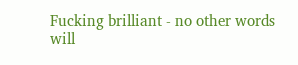Fucking brilliant - no other words will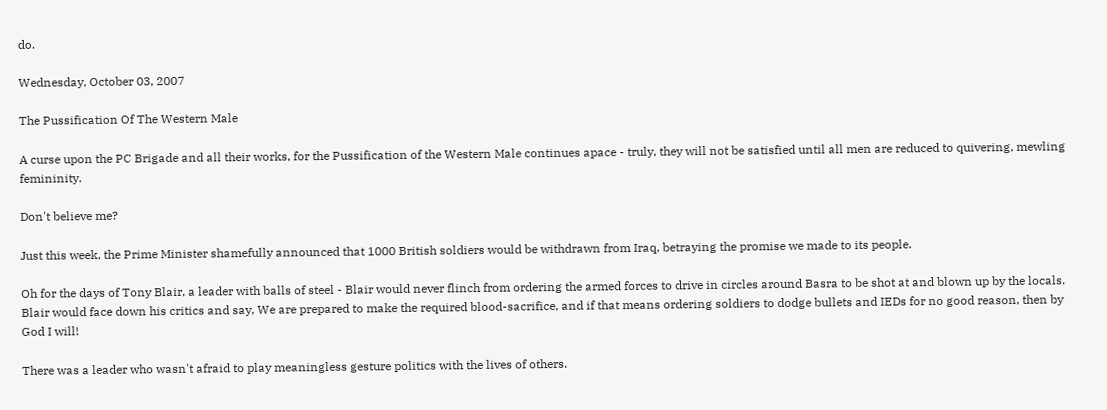do.

Wednesday, October 03, 2007

The Pussification Of The Western Male

A curse upon the PC Brigade and all their works, for the Pussification of the Western Male continues apace - truly, they will not be satisfied until all men are reduced to quivering, mewling femininity.

Don't believe me?

Just this week, the Prime Minister shamefully announced that 1000 British soldiers would be withdrawn from Iraq, betraying the promise we made to its people.

Oh for the days of Tony Blair, a leader with balls of steel - Blair would never flinch from ordering the armed forces to drive in circles around Basra to be shot at and blown up by the locals. Blair would face down his critics and say, We are prepared to make the required blood-sacrifice, and if that means ordering soldiers to dodge bullets and IEDs for no good reason, then by God I will!

There was a leader who wasn't afraid to play meaningless gesture politics with the lives of others.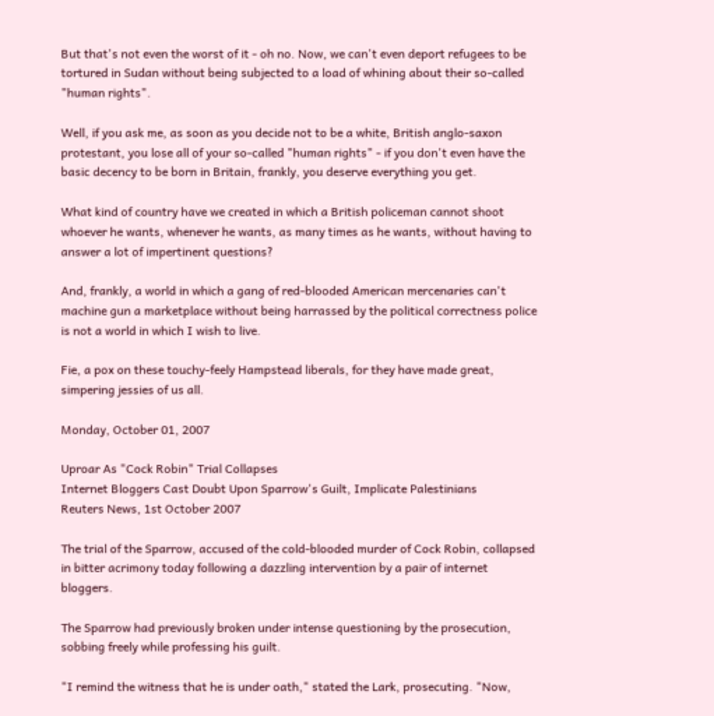But that's not even the worst of it - oh no. Now, we can't even deport refugees to be tortured in Sudan without being subjected to a load of whining about their so-called "human rights".

Well, if you ask me, as soon as you decide not to be a white, British anglo-saxon protestant, you lose all of your so-called "human rights" - if you don't even have the basic decency to be born in Britain, frankly, you deserve everything you get.

What kind of country have we created in which a British policeman cannot shoot whoever he wants, whenever he wants, as many times as he wants, without having to answer a lot of impertinent questions?

And, frankly, a world in which a gang of red-blooded American mercenaries can't machine gun a marketplace without being harrassed by the political correctness police is not a world in which I wish to live.

Fie, a pox on these touchy-feely Hampstead liberals, for they have made great, simpering jessies of us all.

Monday, October 01, 2007

Uproar As "Cock Robin" Trial Collapses
Internet Bloggers Cast Doubt Upon Sparrow's Guilt, Implicate Palestinians
Reuters News, 1st October 2007

The trial of the Sparrow, accused of the cold-blooded murder of Cock Robin, collapsed in bitter acrimony today following a dazzling intervention by a pair of internet bloggers.

The Sparrow had previously broken under intense questioning by the prosecution, sobbing freely while professing his guilt.

"I remind the witness that he is under oath," stated the Lark, prosecuting. "Now,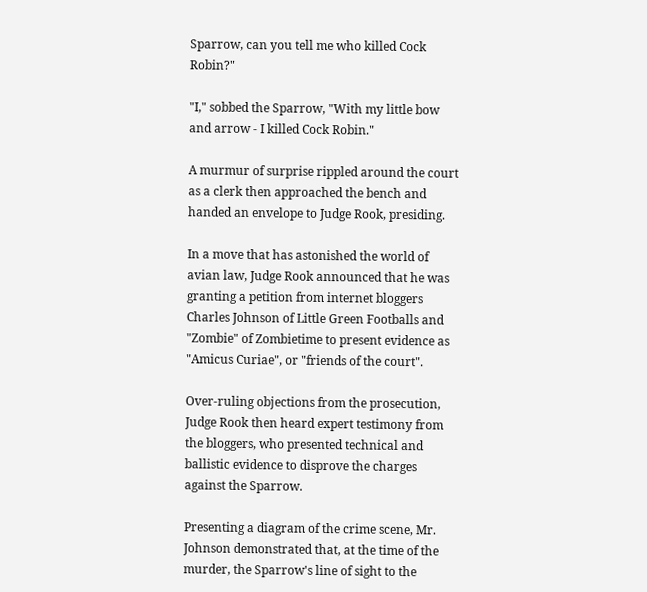Sparrow, can you tell me who killed Cock Robin?"

"I," sobbed the Sparrow, "With my little bow and arrow - I killed Cock Robin."

A murmur of surprise rippled around the court as a clerk then approached the bench and handed an envelope to Judge Rook, presiding.

In a move that has astonished the world of avian law, Judge Rook announced that he was granting a petition from internet bloggers Charles Johnson of Little Green Footballs and "Zombie" of Zombietime to present evidence as "Amicus Curiae", or "friends of the court".

Over-ruling objections from the prosecution, Judge Rook then heard expert testimony from the bloggers, who presented technical and ballistic evidence to disprove the charges against the Sparrow.

Presenting a diagram of the crime scene, Mr. Johnson demonstrated that, at the time of the murder, the Sparrow's line of sight to the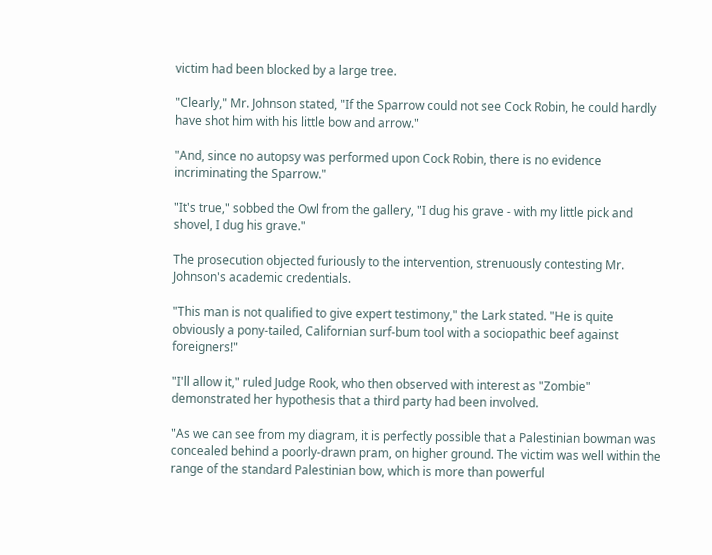victim had been blocked by a large tree.

"Clearly," Mr. Johnson stated, "If the Sparrow could not see Cock Robin, he could hardly have shot him with his little bow and arrow."

"And, since no autopsy was performed upon Cock Robin, there is no evidence incriminating the Sparrow."

"It's true," sobbed the Owl from the gallery, "I dug his grave - with my little pick and shovel, I dug his grave."

The prosecution objected furiously to the intervention, strenuously contesting Mr. Johnson's academic credentials.

"This man is not qualified to give expert testimony," the Lark stated. "He is quite obviously a pony-tailed, Californian surf-bum tool with a sociopathic beef against foreigners!"

"I'll allow it," ruled Judge Rook, who then observed with interest as "Zombie" demonstrated her hypothesis that a third party had been involved.

"As we can see from my diagram, it is perfectly possible that a Palestinian bowman was concealed behind a poorly-drawn pram, on higher ground. The victim was well within the range of the standard Palestinian bow, which is more than powerful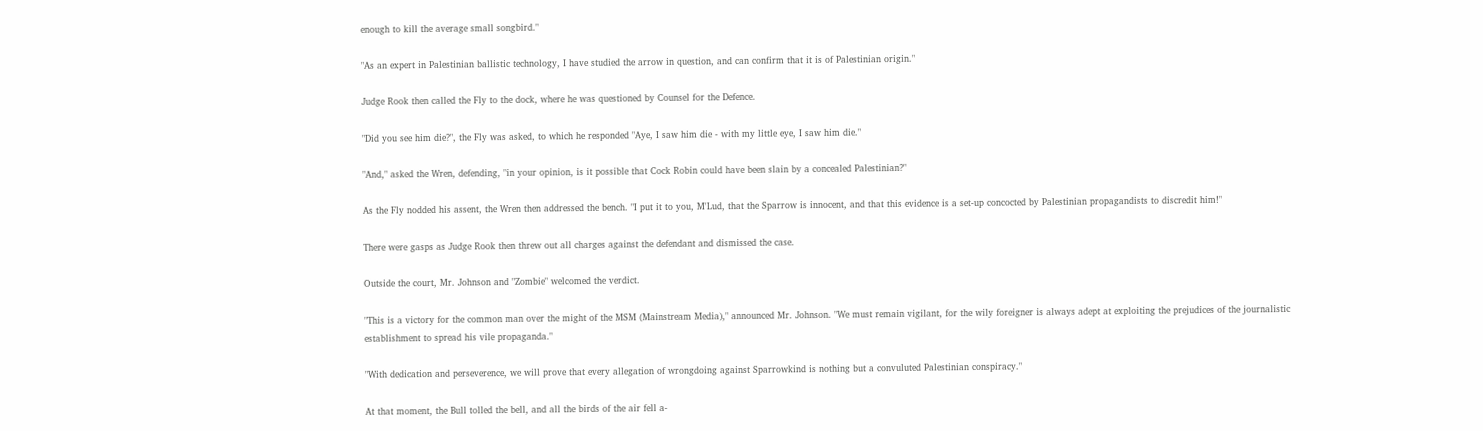enough to kill the average small songbird."

"As an expert in Palestinian ballistic technology, I have studied the arrow in question, and can confirm that it is of Palestinian origin."

Judge Rook then called the Fly to the dock, where he was questioned by Counsel for the Defence.

"Did you see him die?", the Fly was asked, to which he responded "Aye, I saw him die - with my little eye, I saw him die."

"And," asked the Wren, defending, "in your opinion, is it possible that Cock Robin could have been slain by a concealed Palestinian?"

As the Fly nodded his assent, the Wren then addressed the bench. "I put it to you, M'Lud, that the Sparrow is innocent, and that this evidence is a set-up concocted by Palestinian propagandists to discredit him!"

There were gasps as Judge Rook then threw out all charges against the defendant and dismissed the case.

Outside the court, Mr. Johnson and "Zombie" welcomed the verdict.

"This is a victory for the common man over the might of the MSM (Mainstream Media)," announced Mr. Johnson. "We must remain vigilant, for the wily foreigner is always adept at exploiting the prejudices of the journalistic establishment to spread his vile propaganda."

"With dedication and perseverence, we will prove that every allegation of wrongdoing against Sparrowkind is nothing but a convuluted Palestinian conspiracy."

At that moment, the Bull tolled the bell, and all the birds of the air fell a-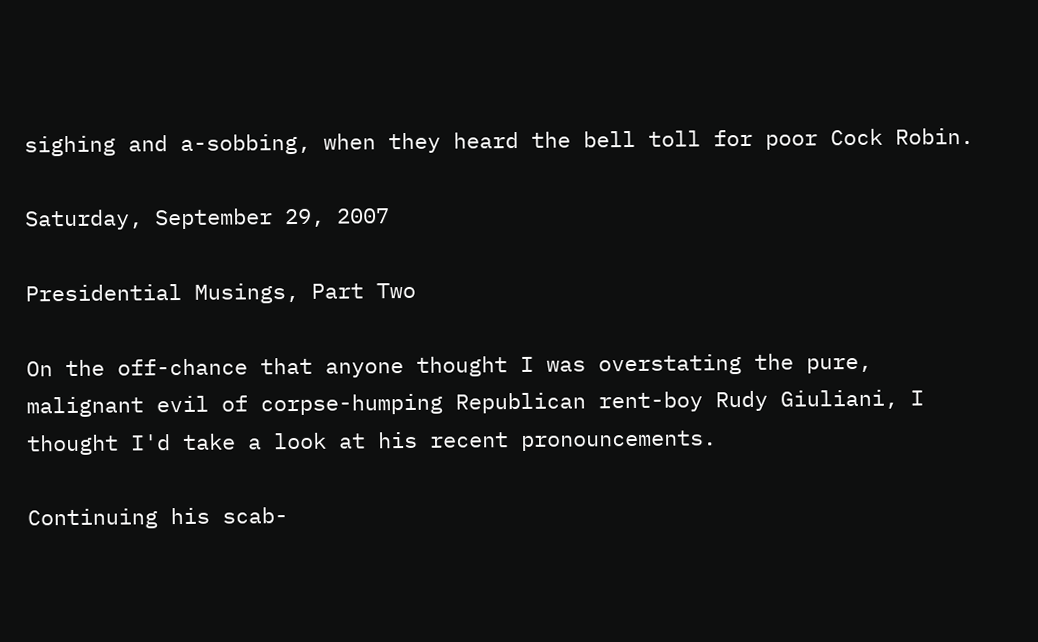sighing and a-sobbing, when they heard the bell toll for poor Cock Robin.

Saturday, September 29, 2007

Presidential Musings, Part Two

On the off-chance that anyone thought I was overstating the pure, malignant evil of corpse-humping Republican rent-boy Rudy Giuliani, I thought I'd take a look at his recent pronouncements.

Continuing his scab-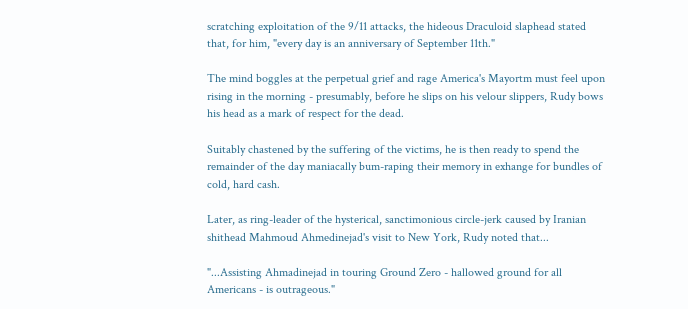scratching exploitation of the 9/11 attacks, the hideous Draculoid slaphead stated that, for him, "every day is an anniversary of September 11th."

The mind boggles at the perpetual grief and rage America's Mayortm must feel upon rising in the morning - presumably, before he slips on his velour slippers, Rudy bows his head as a mark of respect for the dead.

Suitably chastened by the suffering of the victims, he is then ready to spend the remainder of the day maniacally bum-raping their memory in exhange for bundles of cold, hard cash.

Later, as ring-leader of the hysterical, sanctimonious circle-jerk caused by Iranian shithead Mahmoud Ahmedinejad's visit to New York, Rudy noted that...

"...Assisting Ahmadinejad in touring Ground Zero - hallowed ground for all Americans - is outrageous."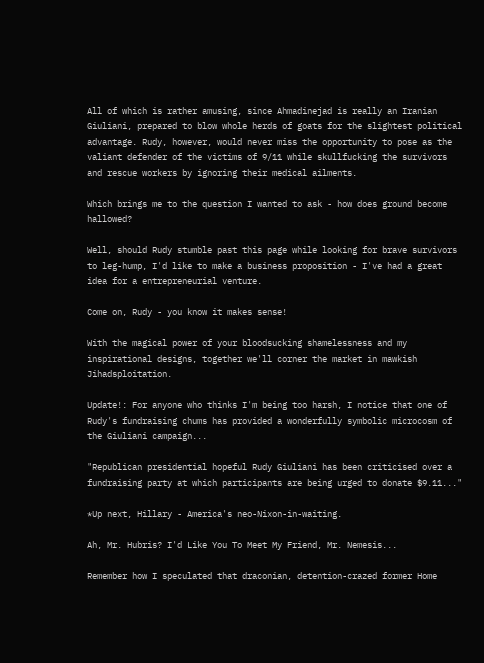All of which is rather amusing, since Ahmadinejad is really an Iranian Giuliani, prepared to blow whole herds of goats for the slightest political advantage. Rudy, however, would never miss the opportunity to pose as the valiant defender of the victims of 9/11 while skullfucking the survivors and rescue workers by ignoring their medical ailments.

Which brings me to the question I wanted to ask - how does ground become hallowed?

Well, should Rudy stumble past this page while looking for brave survivors to leg-hump, I'd like to make a business proposition - I've had a great idea for a entrepreneurial venture.

Come on, Rudy - you know it makes sense!

With the magical power of your bloodsucking shamelessness and my inspirational designs, together we'll corner the market in mawkish Jihadsploitation.

Update!: For anyone who thinks I'm being too harsh, I notice that one of Rudy's fundraising chums has provided a wonderfully symbolic microcosm of the Giuliani campaign...

"Republican presidential hopeful Rudy Giuliani has been criticised over a fundraising party at which participants are being urged to donate $9.11..."

*Up next, Hillary - America's neo-Nixon-in-waiting.

Ah, Mr. Hubris? I'd Like You To Meet My Friend, Mr. Nemesis...

Remember how I speculated that draconian, detention-crazed former Home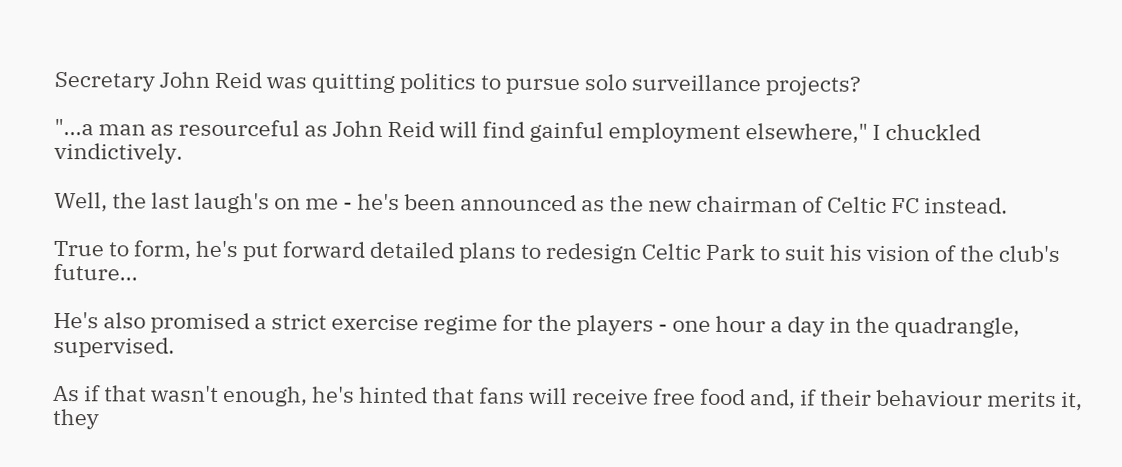Secretary John Reid was quitting politics to pursue solo surveillance projects?

"...a man as resourceful as John Reid will find gainful employment elsewhere," I chuckled vindictively.

Well, the last laugh's on me - he's been announced as the new chairman of Celtic FC instead.

True to form, he's put forward detailed plans to redesign Celtic Park to suit his vision of the club's future...

He's also promised a strict exercise regime for the players - one hour a day in the quadrangle, supervised.

As if that wasn't enough, he's hinted that fans will receive free food and, if their behaviour merits it, they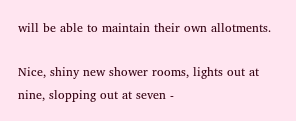will be able to maintain their own allotments.

Nice, shiny new shower rooms, lights out at nine, slopping out at seven -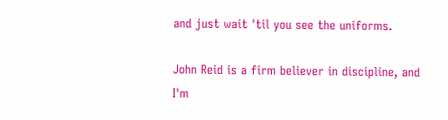and just wait 'til you see the uniforms.

John Reid is a firm believer in discipline, and I'm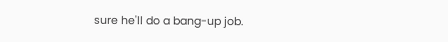sure he'll do a bang-up job.